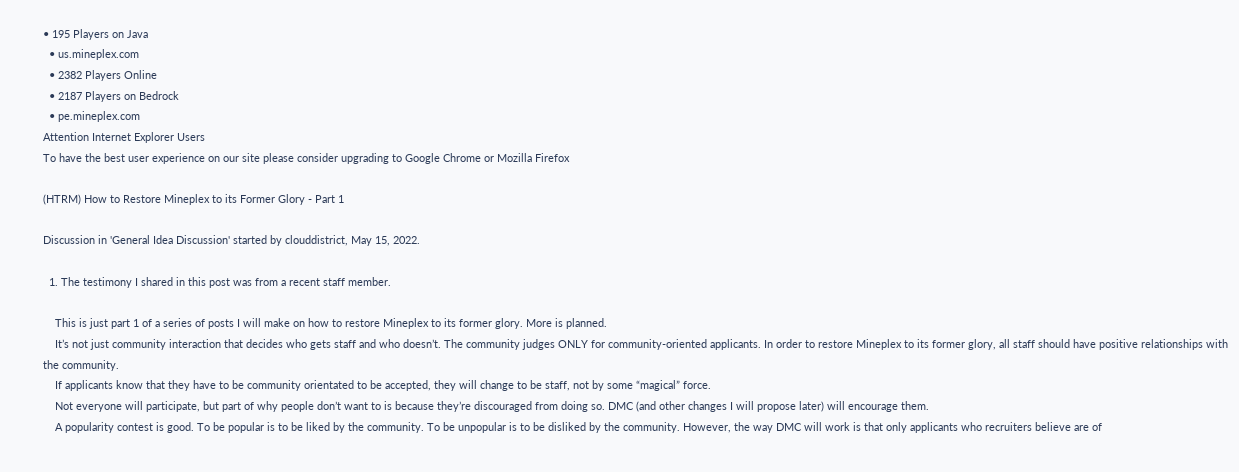• 195 Players on Java
  • us.mineplex.com
  • 2382 Players Online
  • 2187 Players on Bedrock
  • pe.mineplex.com
Attention Internet Explorer Users
To have the best user experience on our site please consider upgrading to Google Chrome or Mozilla Firefox

(HTRM) How to Restore Mineplex to its Former Glory - Part 1

Discussion in 'General Idea Discussion' started by clouddistrict, May 15, 2022.

  1. The testimony I shared in this post was from a recent staff member.

    This is just part 1 of a series of posts I will make on how to restore Mineplex to its former glory. More is planned.
    It’s not just community interaction that decides who gets staff and who doesn’t. The community judges ONLY for community-oriented applicants. In order to restore Mineplex to its former glory, all staff should have positive relationships with the community.
    If applicants know that they have to be community orientated to be accepted, they will change to be staff, not by some “magical” force.
    Not everyone will participate, but part of why people don’t want to is because they’re discouraged from doing so. DMC (and other changes I will propose later) will encourage them.
    A popularity contest is good. To be popular is to be liked by the community. To be unpopular is to be disliked by the community. However, the way DMC will work is that only applicants who recruiters believe are of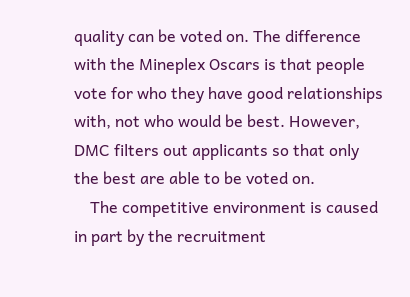quality can be voted on. The difference with the Mineplex Oscars is that people vote for who they have good relationships with, not who would be best. However, DMC filters out applicants so that only the best are able to be voted on.
    The competitive environment is caused in part by the recruitment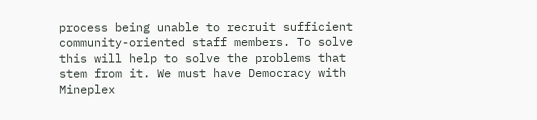process being unable to recruit sufficient community-oriented staff members. To solve this will help to solve the problems that stem from it. We must have Democracy with Mineplex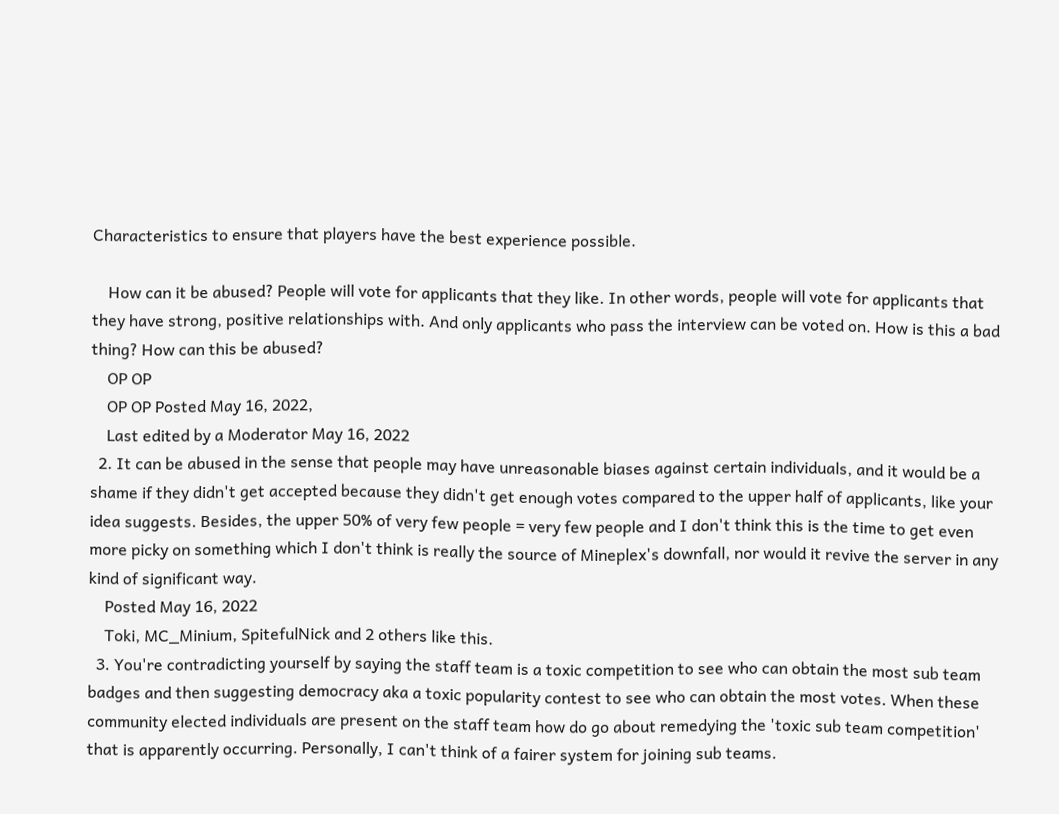Characteristics to ensure that players have the best experience possible.

    How can it be abused? People will vote for applicants that they like. In other words, people will vote for applicants that they have strong, positive relationships with. And only applicants who pass the interview can be voted on. How is this a bad thing? How can this be abused?
    OP OP
    OP OP Posted May 16, 2022,
    Last edited by a Moderator May 16, 2022
  2. It can be abused in the sense that people may have unreasonable biases against certain individuals, and it would be a shame if they didn't get accepted because they didn't get enough votes compared to the upper half of applicants, like your idea suggests. Besides, the upper 50% of very few people = very few people and I don't think this is the time to get even more picky on something which I don't think is really the source of Mineplex's downfall, nor would it revive the server in any kind of significant way.
    Posted May 16, 2022
    Toki, MC_Minium, SpitefulNick and 2 others like this.
  3. You're contradicting yourself by saying the staff team is a toxic competition to see who can obtain the most sub team badges and then suggesting democracy aka a toxic popularity contest to see who can obtain the most votes. When these community elected individuals are present on the staff team how do go about remedying the 'toxic sub team competition' that is apparently occurring. Personally, I can't think of a fairer system for joining sub teams.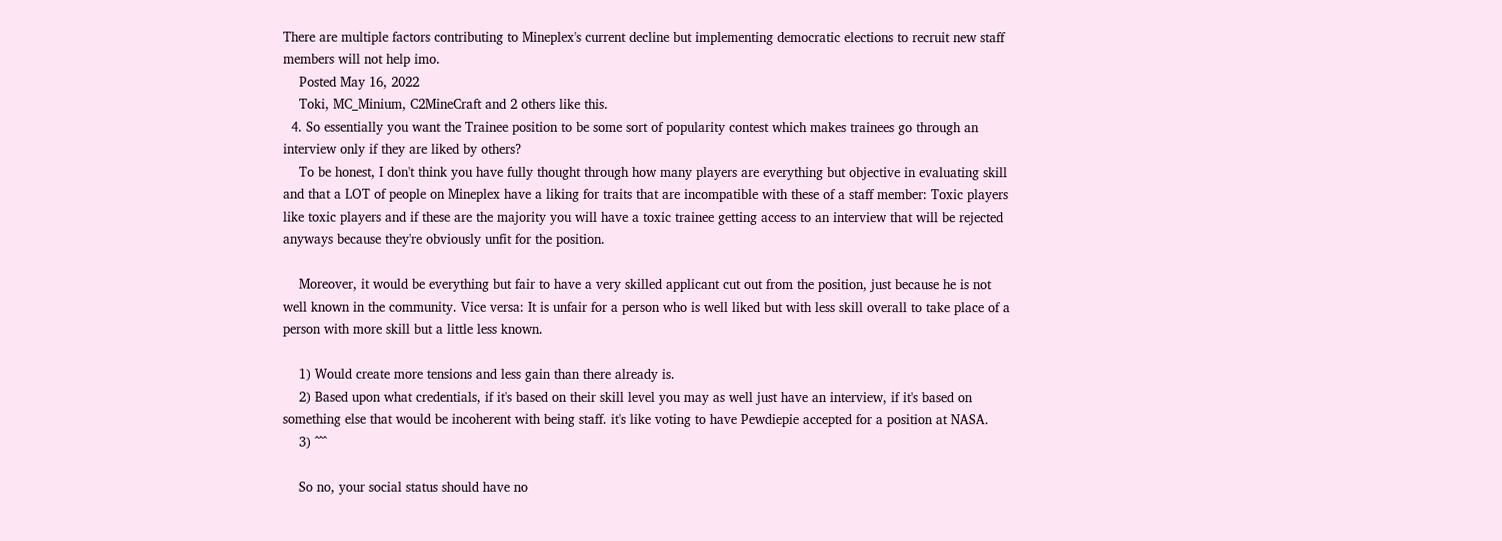There are multiple factors contributing to Mineplex's current decline but implementing democratic elections to recruit new staff members will not help imo.
    Posted May 16, 2022
    Toki, MC_Minium, C2MineCraft and 2 others like this.
  4. So essentially you want the Trainee position to be some sort of popularity contest which makes trainees go through an interview only if they are liked by others?
    To be honest, I don't think you have fully thought through how many players are everything but objective in evaluating skill and that a LOT of people on Mineplex have a liking for traits that are incompatible with these of a staff member: Toxic players like toxic players and if these are the majority you will have a toxic trainee getting access to an interview that will be rejected anyways because they're obviously unfit for the position.

    Moreover, it would be everything but fair to have a very skilled applicant cut out from the position, just because he is not well known in the community. Vice versa: It is unfair for a person who is well liked but with less skill overall to take place of a person with more skill but a little less known.

    1) Would create more tensions and less gain than there already is.
    2) Based upon what credentials, if it's based on their skill level you may as well just have an interview, if it's based on something else that would be incoherent with being staff. it's like voting to have Pewdiepie accepted for a position at NASA.
    3) ^^^

    So no, your social status should have no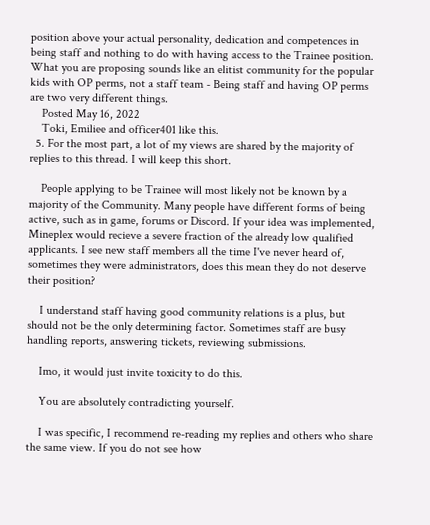position above your actual personality, dedication and competences in being staff and nothing to do with having access to the Trainee position. What you are proposing sounds like an elitist community for the popular kids with OP perms, not a staff team - Being staff and having OP perms are two very different things.
    Posted May 16, 2022
    Toki, Emiliee and officer401 like this.
  5. For the most part, a lot of my views are shared by the majority of replies to this thread. I will keep this short.

    People applying to be Trainee will most likely not be known by a majority of the Community. Many people have different forms of being active, such as in game, forums or Discord. If your idea was implemented, Mineplex would recieve a severe fraction of the already low qualified applicants. I see new staff members all the time I've never heard of, sometimes they were administrators, does this mean they do not deserve their position?

    I understand staff having good community relations is a plus, but should not be the only determining factor. Sometimes staff are busy handling reports, answering tickets, reviewing submissions.

    Imo, it would just invite toxicity to do this.

    You are absolutely contradicting yourself.

    I was specific, I recommend re-reading my replies and others who share the same view. If you do not see how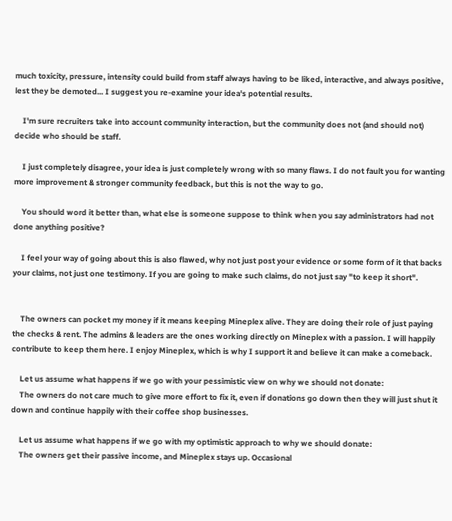much toxicity, pressure, intensity could build from staff always having to be liked, interactive, and always positive, lest they be demoted... I suggest you re-examine your idea's potential results.

    I'm sure recruiters take into account community interaction, but the community does not (and should not) decide who should be staff.

    I just completely disagree, your idea is just completely wrong with so many flaws. I do not fault you for wanting more improvement & stronger community feedback, but this is not the way to go.

    You should word it better than, what else is someone suppose to think when you say administrators had not done anything positive?

    I feel your way of going about this is also flawed, why not just post your evidence or some form of it that backs your claims, not just one testimony. If you are going to make such claims, do not just say "to keep it short".


    The owners can pocket my money if it means keeping Mineplex alive. They are doing their role of just paying the checks & rent. The admins & leaders are the ones working directly on Mineplex with a passion. I will happily contribute to keep them here. I enjoy Mineplex, which is why I support it and believe it can make a comeback.

    Let us assume what happens if we go with your pessimistic view on why we should not donate:
    The owners do not care much to give more effort to fix it, even if donations go down then they will just shut it down and continue happily with their coffee shop businesses.

    Let us assume what happens if we go with my optimistic approach to why we should donate:
    The owners get their passive income, and Mineplex stays up. Occasional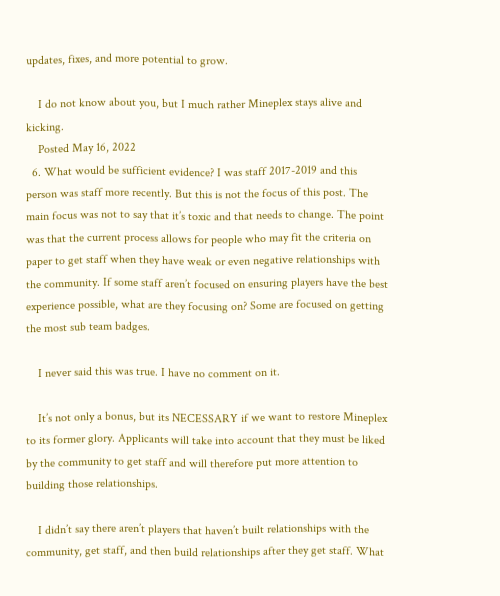updates, fixes, and more potential to grow.

    I do not know about you, but I much rather Mineplex stays alive and kicking.
    Posted May 16, 2022
  6. What would be sufficient evidence? I was staff 2017-2019 and this person was staff more recently. But this is not the focus of this post. The main focus was not to say that it’s toxic and that needs to change. The point was that the current process allows for people who may fit the criteria on paper to get staff when they have weak or even negative relationships with the community. If some staff aren’t focused on ensuring players have the best experience possible, what are they focusing on? Some are focused on getting the most sub team badges.

    I never said this was true. I have no comment on it.

    It’s not only a bonus, but its NECESSARY if we want to restore Mineplex to its former glory. Applicants will take into account that they must be liked by the community to get staff and will therefore put more attention to building those relationships.

    I didn’t say there aren’t players that haven’t built relationships with the community, get staff, and then build relationships after they get staff. What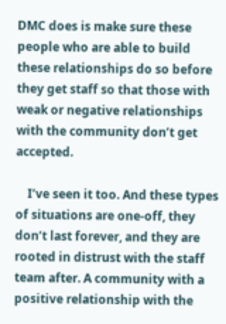DMC does is make sure these people who are able to build these relationships do so before they get staff so that those with weak or negative relationships with the community don’t get accepted.

    I’ve seen it too. And these types of situations are one-off, they don’t last forever, and they are rooted in distrust with the staff team after. A community with a positive relationship with the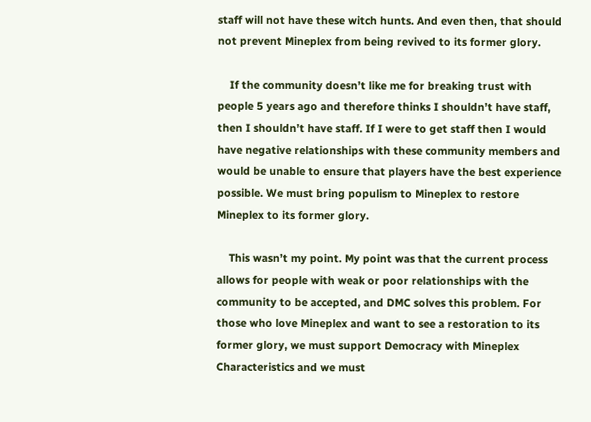staff will not have these witch hunts. And even then, that should not prevent Mineplex from being revived to its former glory.

    If the community doesn’t like me for breaking trust with people 5 years ago and therefore thinks I shouldn’t have staff, then I shouldn’t have staff. If I were to get staff then I would have negative relationships with these community members and would be unable to ensure that players have the best experience possible. We must bring populism to Mineplex to restore Mineplex to its former glory.

    This wasn’t my point. My point was that the current process allows for people with weak or poor relationships with the community to be accepted, and DMC solves this problem. For those who love Mineplex and want to see a restoration to its former glory, we must support Democracy with Mineplex Characteristics and we must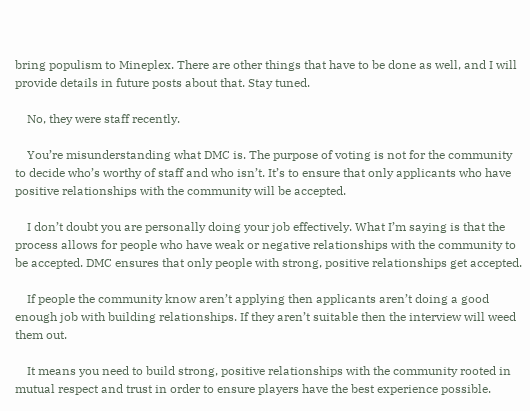bring populism to Mineplex. There are other things that have to be done as well, and I will provide details in future posts about that. Stay tuned.

    No, they were staff recently.

    You’re misunderstanding what DMC is. The purpose of voting is not for the community to decide who’s worthy of staff and who isn’t. It’s to ensure that only applicants who have positive relationships with the community will be accepted.

    I don’t doubt you are personally doing your job effectively. What I’m saying is that the process allows for people who have weak or negative relationships with the community to be accepted. DMC ensures that only people with strong, positive relationships get accepted.

    If people the community know aren’t applying then applicants aren’t doing a good enough job with building relationships. If they aren’t suitable then the interview will weed them out.

    It means you need to build strong, positive relationships with the community rooted in mutual respect and trust in order to ensure players have the best experience possible.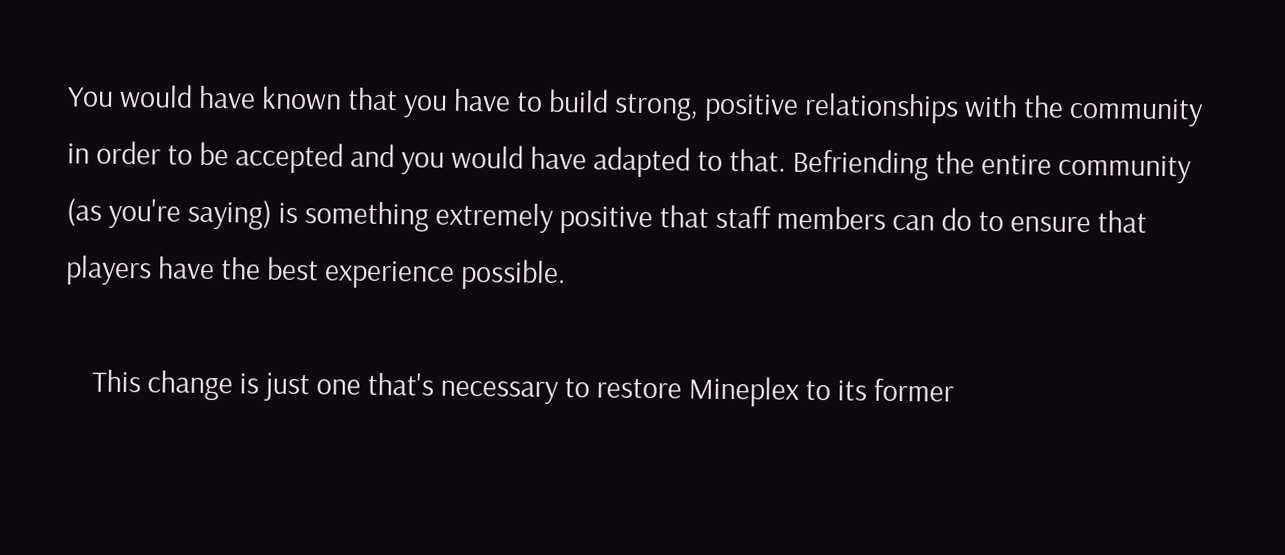You would have known that you have to build strong, positive relationships with the community in order to be accepted and you would have adapted to that. Befriending the entire community (as you're saying) is something extremely positive that staff members can do to ensure that players have the best experience possible.

    This change is just one that's necessary to restore Mineplex to its former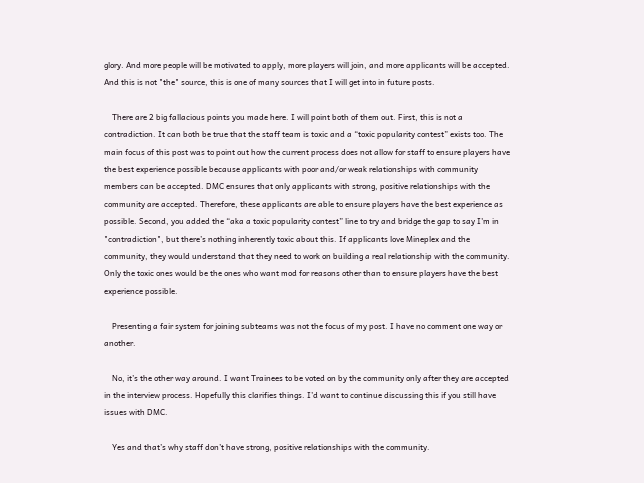glory. And more people will be motivated to apply, more players will join, and more applicants will be accepted. And this is not "the" source, this is one of many sources that I will get into in future posts.

    There are 2 big fallacious points you made here. I will point both of them out. First, this is not a contradiction. It can both be true that the staff team is toxic and a “toxic popularity contest” exists too. The main focus of this post was to point out how the current process does not allow for staff to ensure players have the best experience possible because applicants with poor and/or weak relationships with community members can be accepted. DMC ensures that only applicants with strong, positive relationships with the community are accepted. Therefore, these applicants are able to ensure players have the best experience as possible. Second, you added the “aka a toxic popularity contest” line to try and bridge the gap to say I'm in "contradiction", but there’s nothing inherently toxic about this. If applicants love Mineplex and the community, they would understand that they need to work on building a real relationship with the community. Only the toxic ones would be the ones who want mod for reasons other than to ensure players have the best experience possible.

    Presenting a fair system for joining subteams was not the focus of my post. I have no comment one way or another.

    No, it’s the other way around. I want Trainees to be voted on by the community only after they are accepted in the interview process. Hopefully this clarifies things. I’d want to continue discussing this if you still have issues with DMC.

    Yes and that’s why staff don’t have strong, positive relationships with the community.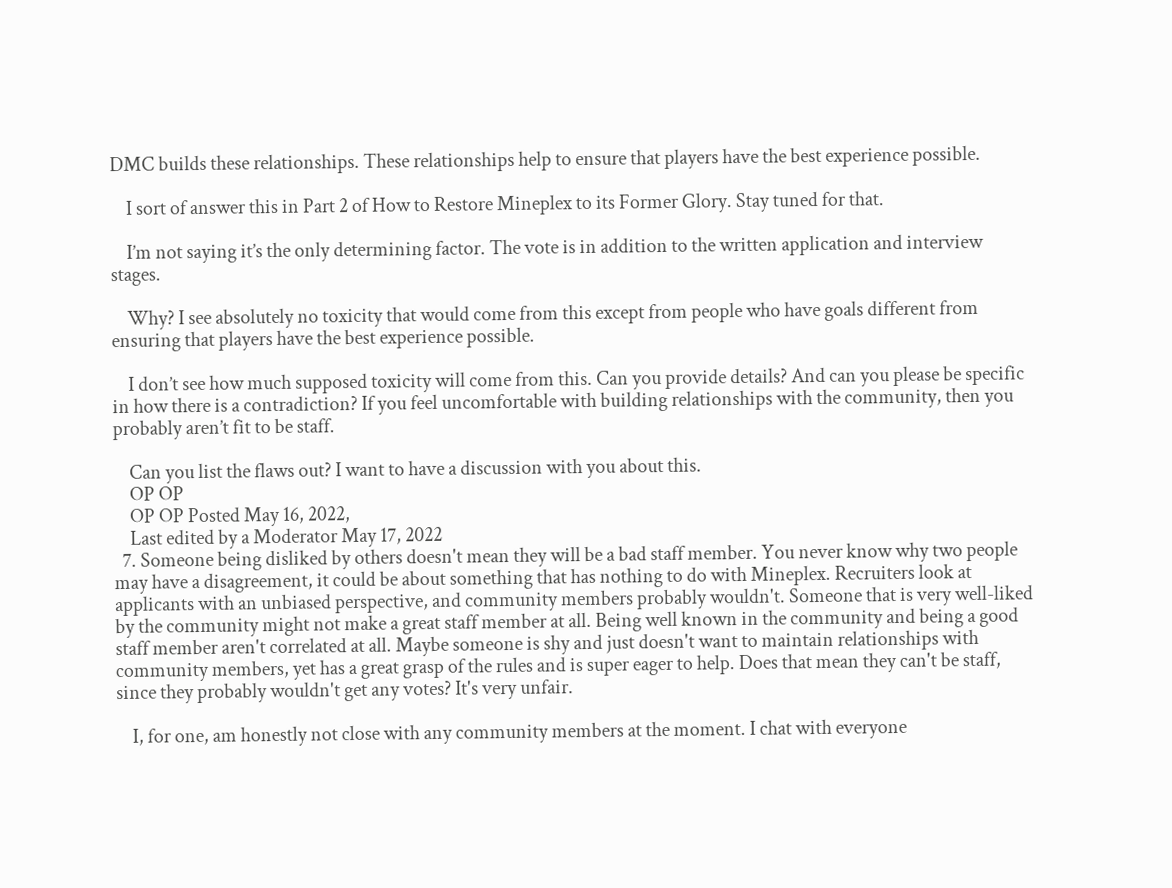DMC builds these relationships. These relationships help to ensure that players have the best experience possible.

    I sort of answer this in Part 2 of How to Restore Mineplex to its Former Glory. Stay tuned for that.

    I’m not saying it’s the only determining factor. The vote is in addition to the written application and interview stages.

    Why? I see absolutely no toxicity that would come from this except from people who have goals different from ensuring that players have the best experience possible.

    I don’t see how much supposed toxicity will come from this. Can you provide details? And can you please be specific in how there is a contradiction? If you feel uncomfortable with building relationships with the community, then you probably aren’t fit to be staff.

    Can you list the flaws out? I want to have a discussion with you about this.
    OP OP
    OP OP Posted May 16, 2022,
    Last edited by a Moderator May 17, 2022
  7. Someone being disliked by others doesn't mean they will be a bad staff member. You never know why two people may have a disagreement, it could be about something that has nothing to do with Mineplex. Recruiters look at applicants with an unbiased perspective, and community members probably wouldn't. Someone that is very well-liked by the community might not make a great staff member at all. Being well known in the community and being a good staff member aren't correlated at all. Maybe someone is shy and just doesn't want to maintain relationships with community members, yet has a great grasp of the rules and is super eager to help. Does that mean they can't be staff, since they probably wouldn't get any votes? It's very unfair.

    I, for one, am honestly not close with any community members at the moment. I chat with everyone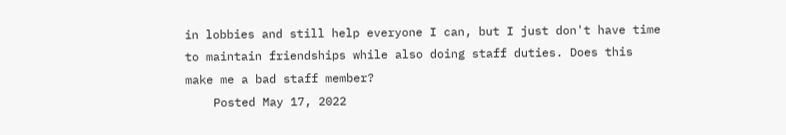in lobbies and still help everyone I can, but I just don't have time to maintain friendships while also doing staff duties. Does this make me a bad staff member?
    Posted May 17, 2022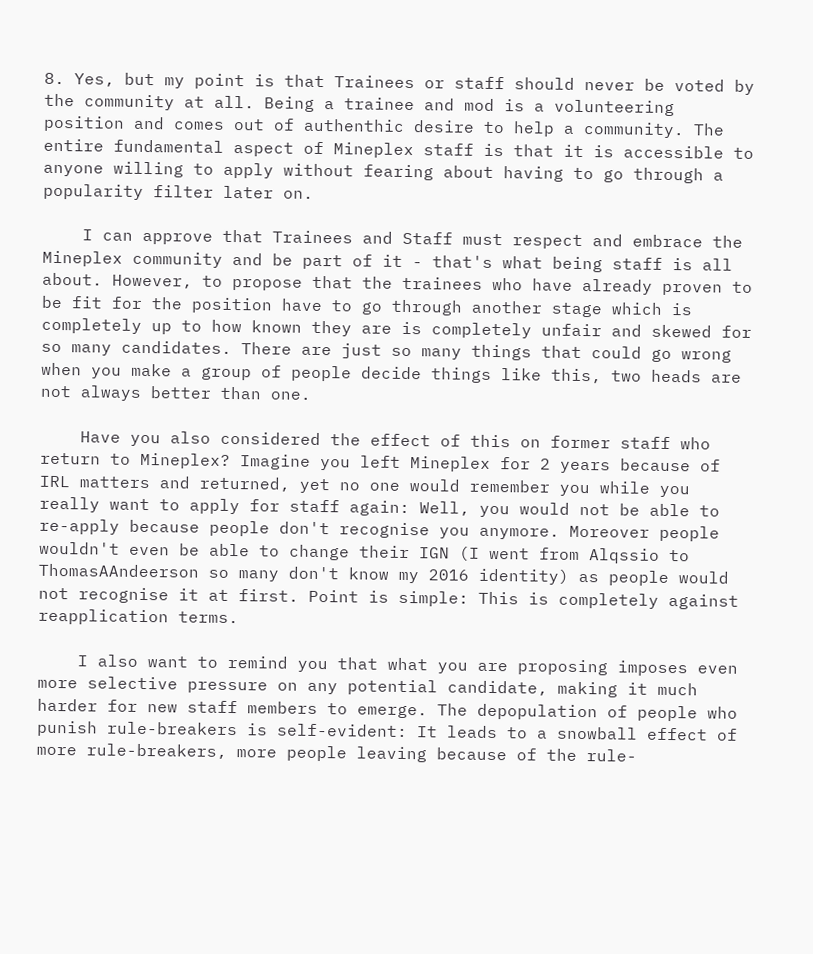8. Yes, but my point is that Trainees or staff should never be voted by the community at all. Being a trainee and mod is a volunteering position and comes out of authenthic desire to help a community. The entire fundamental aspect of Mineplex staff is that it is accessible to anyone willing to apply without fearing about having to go through a popularity filter later on.

    I can approve that Trainees and Staff must respect and embrace the Mineplex community and be part of it - that's what being staff is all about. However, to propose that the trainees who have already proven to be fit for the position have to go through another stage which is completely up to how known they are is completely unfair and skewed for so many candidates. There are just so many things that could go wrong when you make a group of people decide things like this, two heads are not always better than one.

    Have you also considered the effect of this on former staff who return to Mineplex? Imagine you left Mineplex for 2 years because of IRL matters and returned, yet no one would remember you while you really want to apply for staff again: Well, you would not be able to re-apply because people don't recognise you anymore. Moreover people wouldn't even be able to change their IGN (I went from Alqssio to ThomasAAndeerson so many don't know my 2016 identity) as people would not recognise it at first. Point is simple: This is completely against reapplication terms.

    I also want to remind you that what you are proposing imposes even more selective pressure on any potential candidate, making it much harder for new staff members to emerge. The depopulation of people who punish rule-breakers is self-evident: It leads to a snowball effect of more rule-breakers, more people leaving because of the rule-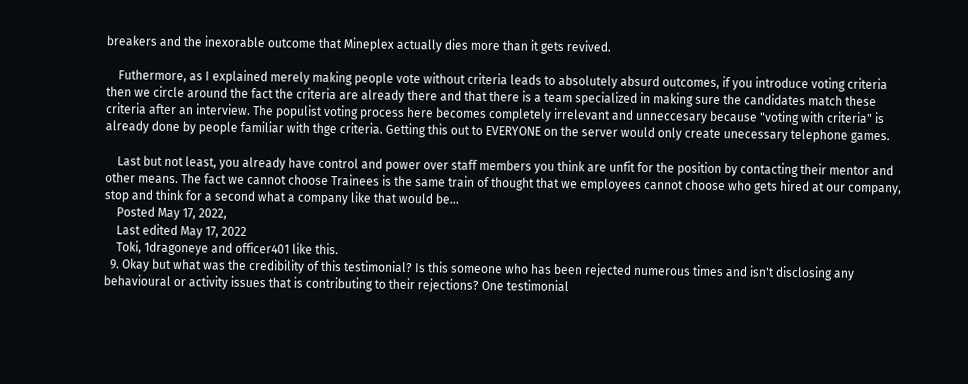breakers and the inexorable outcome that Mineplex actually dies more than it gets revived.

    Futhermore, as I explained merely making people vote without criteria leads to absolutely absurd outcomes, if you introduce voting criteria then we circle around the fact the criteria are already there and that there is a team specialized in making sure the candidates match these criteria after an interview. The populist voting process here becomes completely irrelevant and unneccesary because "voting with criteria" is already done by people familiar with thge criteria. Getting this out to EVERYONE on the server would only create unecessary telephone games.

    Last but not least, you already have control and power over staff members you think are unfit for the position by contacting their mentor and other means. The fact we cannot choose Trainees is the same train of thought that we employees cannot choose who gets hired at our company, stop and think for a second what a company like that would be...
    Posted May 17, 2022,
    Last edited May 17, 2022
    Toki, 1dragoneye and officer401 like this.
  9. Okay but what was the credibility of this testimonial? Is this someone who has been rejected numerous times and isn't disclosing any behavioural or activity issues that is contributing to their rejections? One testimonial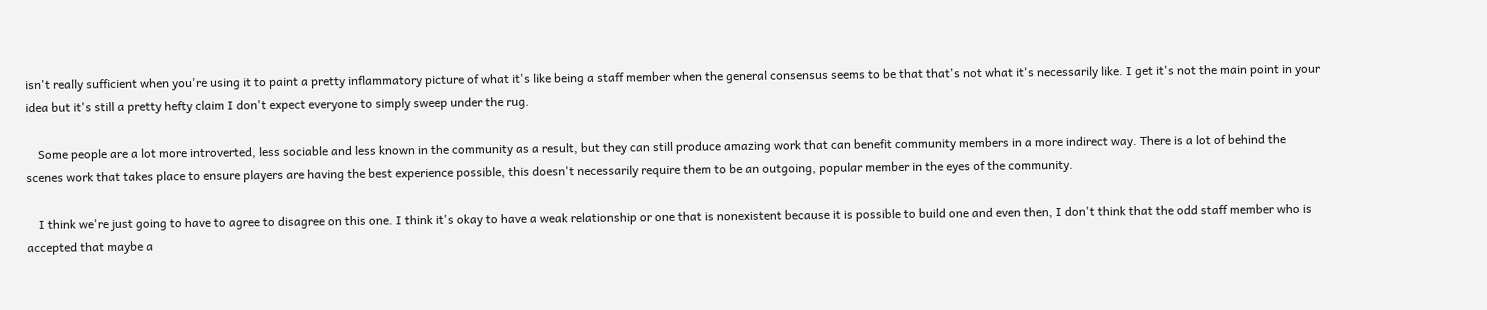isn't really sufficient when you're using it to paint a pretty inflammatory picture of what it's like being a staff member when the general consensus seems to be that that's not what it's necessarily like. I get it's not the main point in your idea but it's still a pretty hefty claim I don't expect everyone to simply sweep under the rug.

    Some people are a lot more introverted, less sociable and less known in the community as a result, but they can still produce amazing work that can benefit community members in a more indirect way. There is a lot of behind the scenes work that takes place to ensure players are having the best experience possible, this doesn't necessarily require them to be an outgoing, popular member in the eyes of the community.

    I think we're just going to have to agree to disagree on this one. I think it's okay to have a weak relationship or one that is nonexistent because it is possible to build one and even then, I don't think that the odd staff member who is accepted that maybe a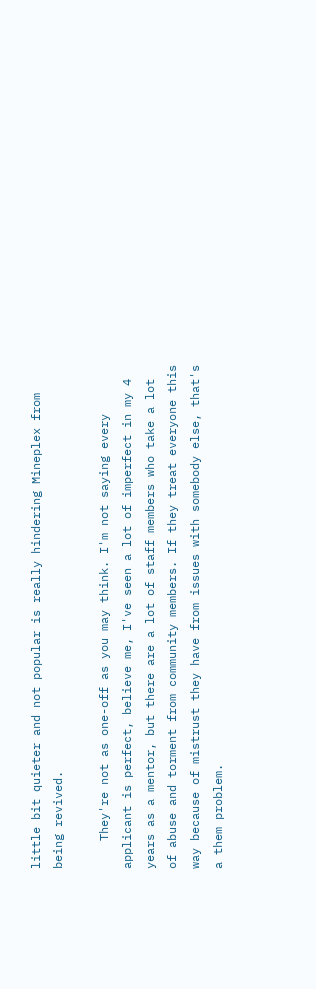little bit quieter and not popular is really hindering Mineplex from being revived.

    They're not as one-off as you may think. I'm not saying every applicant is perfect, believe me, I've seen a lot of imperfect in my 4 years as a mentor, but there are a lot of staff members who take a lot of abuse and torment from community members. If they treat everyone this way because of mistrust they have from issues with somebody else, that's a them problem.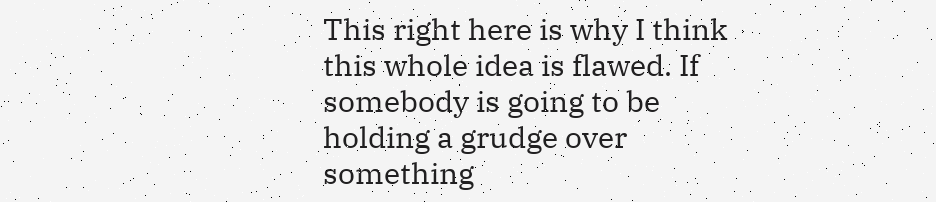This right here is why I think this whole idea is flawed. If somebody is going to be holding a grudge over something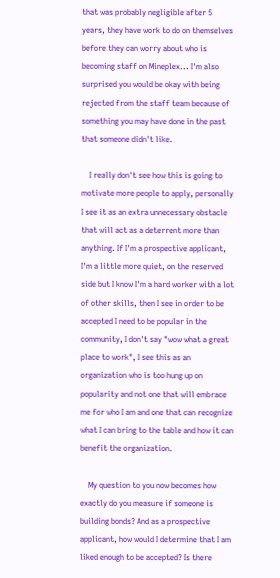that was probably negligible after 5 years, they have work to do on themselves before they can worry about who is becoming staff on Mineplex... I'm also surprised you would be okay with being rejected from the staff team because of something you may have done in the past that someone didn't like.

    I really don't see how this is going to motivate more people to apply, personally I see it as an extra unnecessary obstacle that will act as a deterrent more than anything. If I'm a prospective applicant, I'm a little more quiet, on the reserved side but I know I'm a hard worker with a lot of other skills, then I see in order to be accepted I need to be popular in the community, I don't say "wow what a great place to work", I see this as an organization who is too hung up on popularity and not one that will embrace me for who I am and one that can recognize what I can bring to the table and how it can benefit the organization.

    My question to you now becomes how exactly do you measure if someone is building bonds? And as a prospective applicant, how would I determine that I am liked enough to be accepted? Is there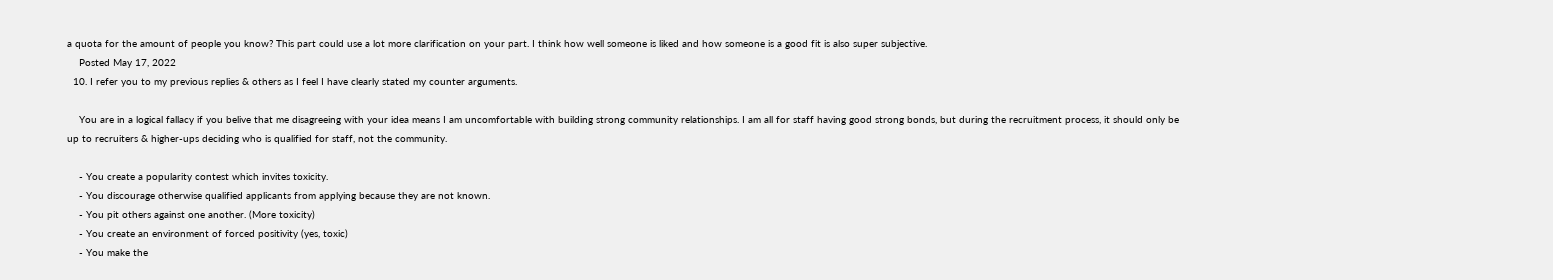a quota for the amount of people you know? This part could use a lot more clarification on your part. I think how well someone is liked and how someone is a good fit is also super subjective.
    Posted May 17, 2022
  10. I refer you to my previous replies & others as I feel I have clearly stated my counter arguments.

    You are in a logical fallacy if you belive that me disagreeing with your idea means I am uncomfortable with building strong community relationships. I am all for staff having good strong bonds, but during the recruitment process, it should only be up to recruiters & higher-ups deciding who is qualified for staff, not the community.

    - You create a popularity contest which invites toxicity.
    - You discourage otherwise qualified applicants from applying because they are not known.
    - You pit others against one another. (More toxicity)
    - You create an environment of forced positivity (yes, toxic)
    - You make the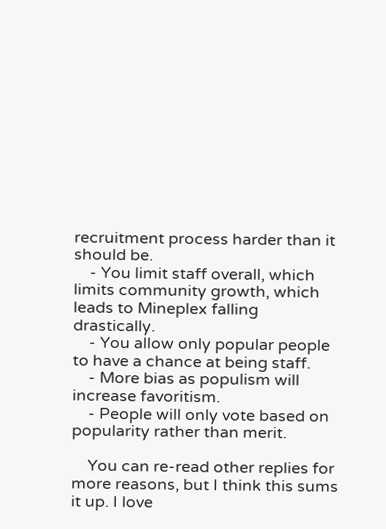recruitment process harder than it should be.
    - You limit staff overall, which limits community growth, which leads to Mineplex falling drastically.
    - You allow only popular people to have a chance at being staff.
    - More bias as populism will increase favoritism.
    - People will only vote based on popularity rather than merit.

    You can re-read other replies for more reasons, but I think this sums it up. I love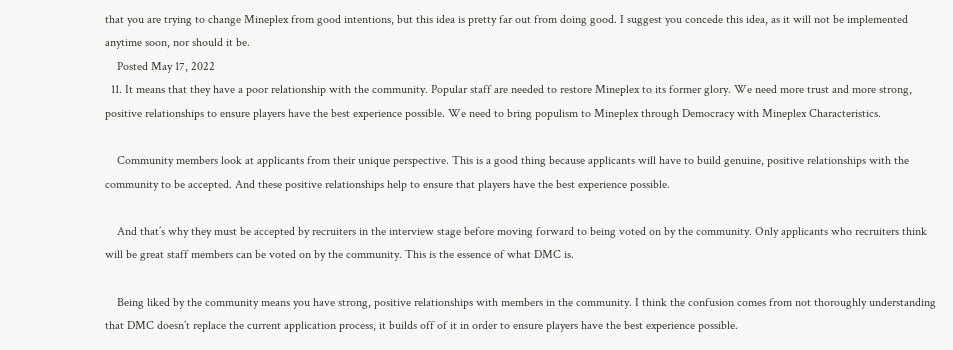that you are trying to change Mineplex from good intentions, but this idea is pretty far out from doing good. I suggest you concede this idea, as it will not be implemented anytime soon, nor should it be.
    Posted May 17, 2022
  11. It means that they have a poor relationship with the community. Popular staff are needed to restore Mineplex to its former glory. We need more trust and more strong, positive relationships to ensure players have the best experience possible. We need to bring populism to Mineplex through Democracy with Mineplex Characteristics.

    Community members look at applicants from their unique perspective. This is a good thing because applicants will have to build genuine, positive relationships with the community to be accepted. And these positive relationships help to ensure that players have the best experience possible.

    And that’s why they must be accepted by recruiters in the interview stage before moving forward to being voted on by the community. Only applicants who recruiters think will be great staff members can be voted on by the community. This is the essence of what DMC is.

    Being liked by the community means you have strong, positive relationships with members in the community. I think the confusion comes from not thoroughly understanding that DMC doesn’t replace the current application process, it builds off of it in order to ensure players have the best experience possible.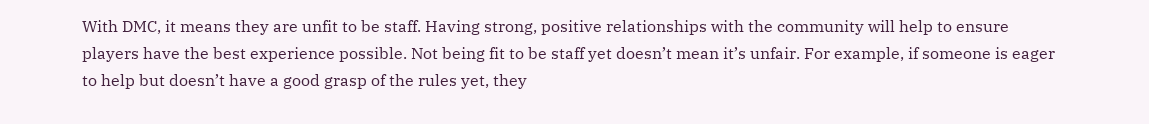With DMC, it means they are unfit to be staff. Having strong, positive relationships with the community will help to ensure players have the best experience possible. Not being fit to be staff yet doesn’t mean it’s unfair. For example, if someone is eager to help but doesn’t have a good grasp of the rules yet, they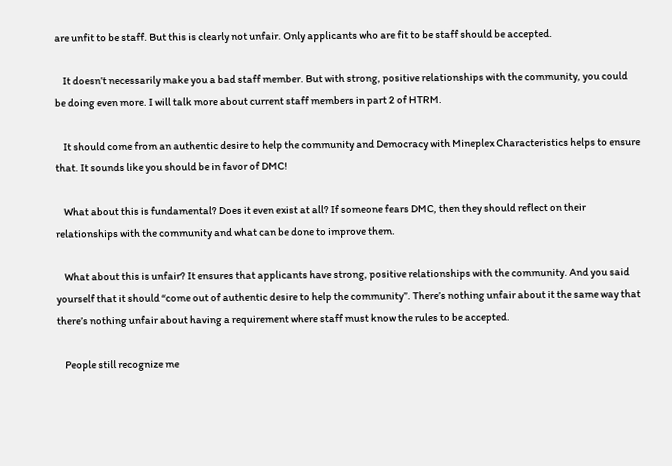are unfit to be staff. But this is clearly not unfair. Only applicants who are fit to be staff should be accepted.

    It doesn’t necessarily make you a bad staff member. But with strong, positive relationships with the community, you could be doing even more. I will talk more about current staff members in part 2 of HTRM.

    It should come from an authentic desire to help the community and Democracy with Mineplex Characteristics helps to ensure that. It sounds like you should be in favor of DMC!

    What about this is fundamental? Does it even exist at all? If someone fears DMC, then they should reflect on their relationships with the community and what can be done to improve them.

    What about this is unfair? It ensures that applicants have strong, positive relationships with the community. And you said yourself that it should “come out of authentic desire to help the community”. There’s nothing unfair about it the same way that there’s nothing unfair about having a requirement where staff must know the rules to be accepted.

    People still recognize me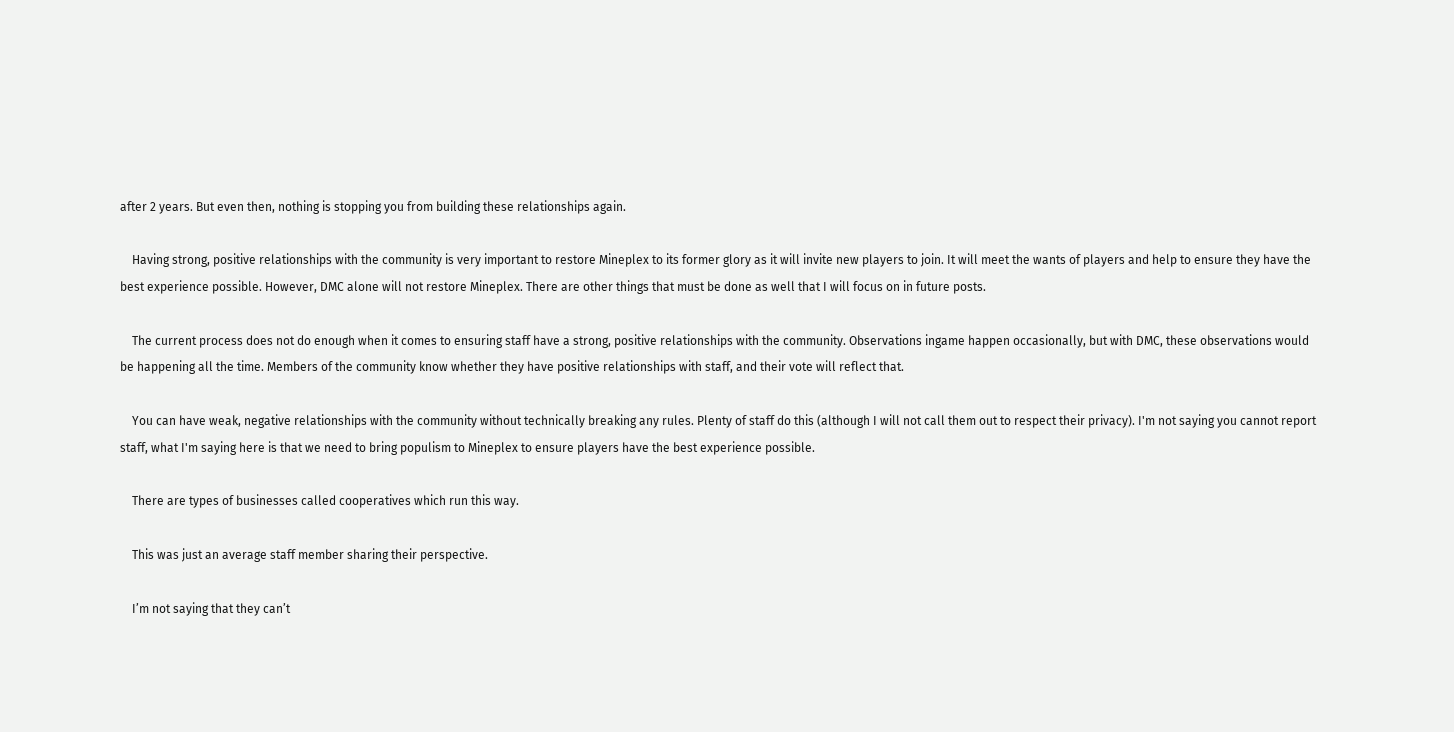after 2 years. But even then, nothing is stopping you from building these relationships again.

    Having strong, positive relationships with the community is very important to restore Mineplex to its former glory as it will invite new players to join. It will meet the wants of players and help to ensure they have the best experience possible. However, DMC alone will not restore Mineplex. There are other things that must be done as well that I will focus on in future posts.

    The current process does not do enough when it comes to ensuring staff have a strong, positive relationships with the community. Observations ingame happen occasionally, but with DMC, these observations would be happening all the time. Members of the community know whether they have positive relationships with staff, and their vote will reflect that.

    You can have weak, negative relationships with the community without technically breaking any rules. Plenty of staff do this (although I will not call them out to respect their privacy). I'm not saying you cannot report staff, what I'm saying here is that we need to bring populism to Mineplex to ensure players have the best experience possible.

    There are types of businesses called cooperatives which run this way.

    This was just an average staff member sharing their perspective.

    I’m not saying that they can’t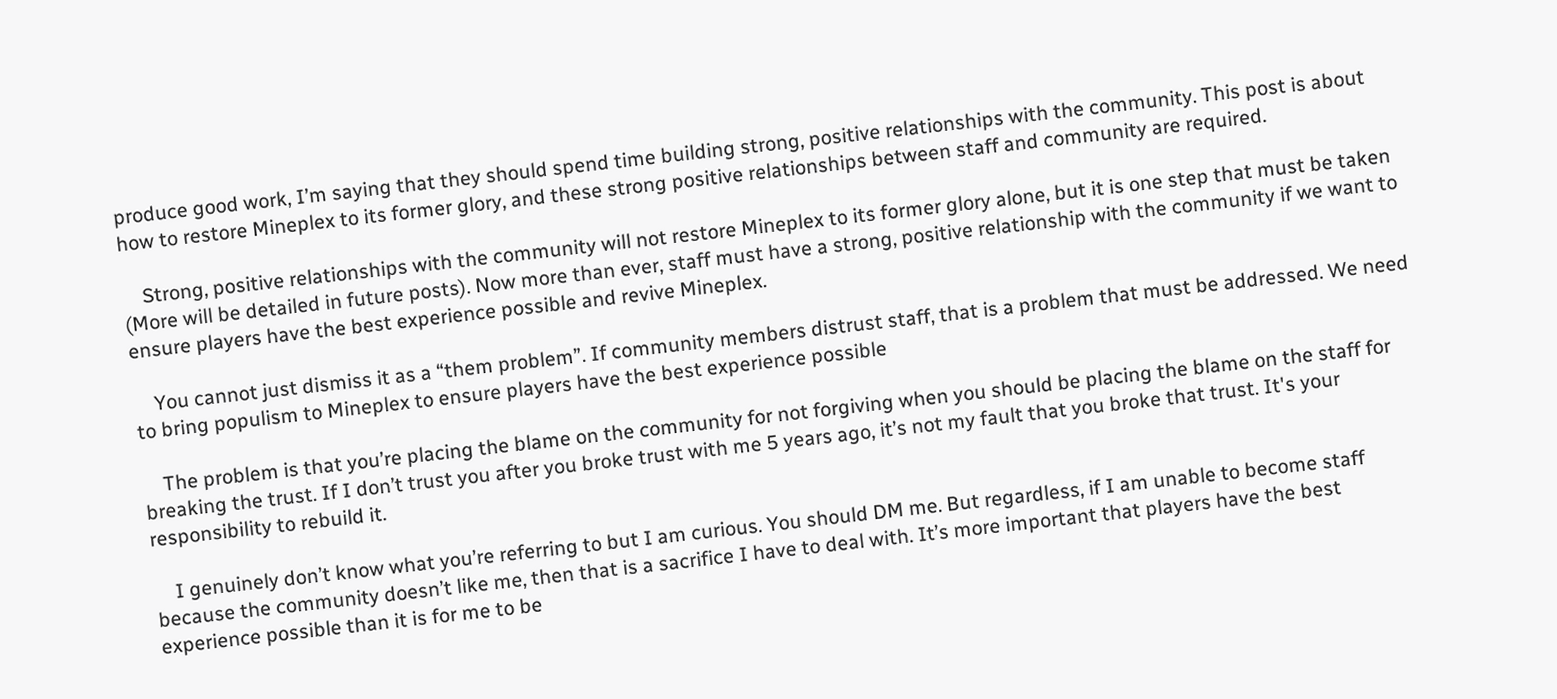produce good work, I’m saying that they should spend time building strong, positive relationships with the community. This post is about how to restore Mineplex to its former glory, and these strong positive relationships between staff and community are required.

    Strong, positive relationships with the community will not restore Mineplex to its former glory alone, but it is one step that must be taken (More will be detailed in future posts). Now more than ever, staff must have a strong, positive relationship with the community if we want to ensure players have the best experience possible and revive Mineplex.

    You cannot just dismiss it as a “them problem”. If community members distrust staff, that is a problem that must be addressed. We need to bring populism to Mineplex to ensure players have the best experience possible

    The problem is that you’re placing the blame on the community for not forgiving when you should be placing the blame on the staff for breaking the trust. If I don’t trust you after you broke trust with me 5 years ago, it’s not my fault that you broke that trust. It's your responsibility to rebuild it.

    I genuinely don’t know what you’re referring to but I am curious. You should DM me. But regardless, if I am unable to become staff because the community doesn’t like me, then that is a sacrifice I have to deal with. It’s more important that players have the best experience possible than it is for me to be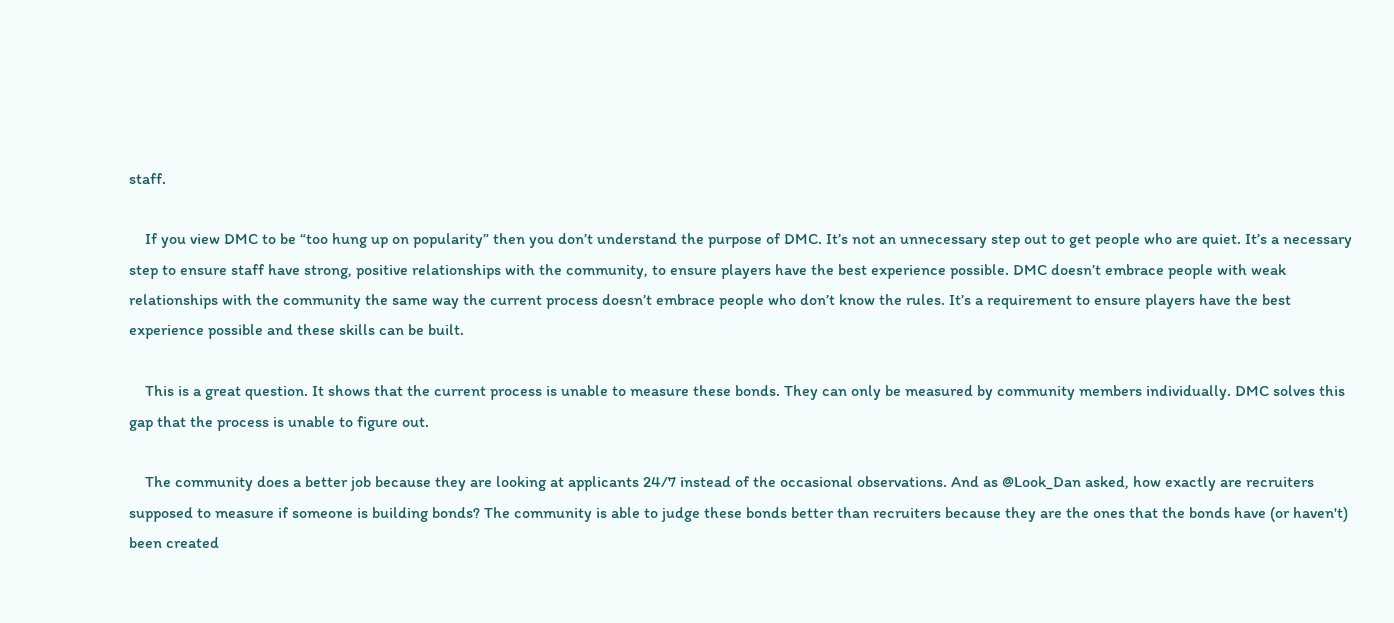staff.

    If you view DMC to be “too hung up on popularity” then you don’t understand the purpose of DMC. It’s not an unnecessary step out to get people who are quiet. It’s a necessary step to ensure staff have strong, positive relationships with the community, to ensure players have the best experience possible. DMC doesn’t embrace people with weak relationships with the community the same way the current process doesn’t embrace people who don’t know the rules. It’s a requirement to ensure players have the best experience possible and these skills can be built.

    This is a great question. It shows that the current process is unable to measure these bonds. They can only be measured by community members individually. DMC solves this gap that the process is unable to figure out.

    The community does a better job because they are looking at applicants 24/7 instead of the occasional observations. And as @Look_Dan asked, how exactly are recruiters supposed to measure if someone is building bonds? The community is able to judge these bonds better than recruiters because they are the ones that the bonds have (or haven't) been created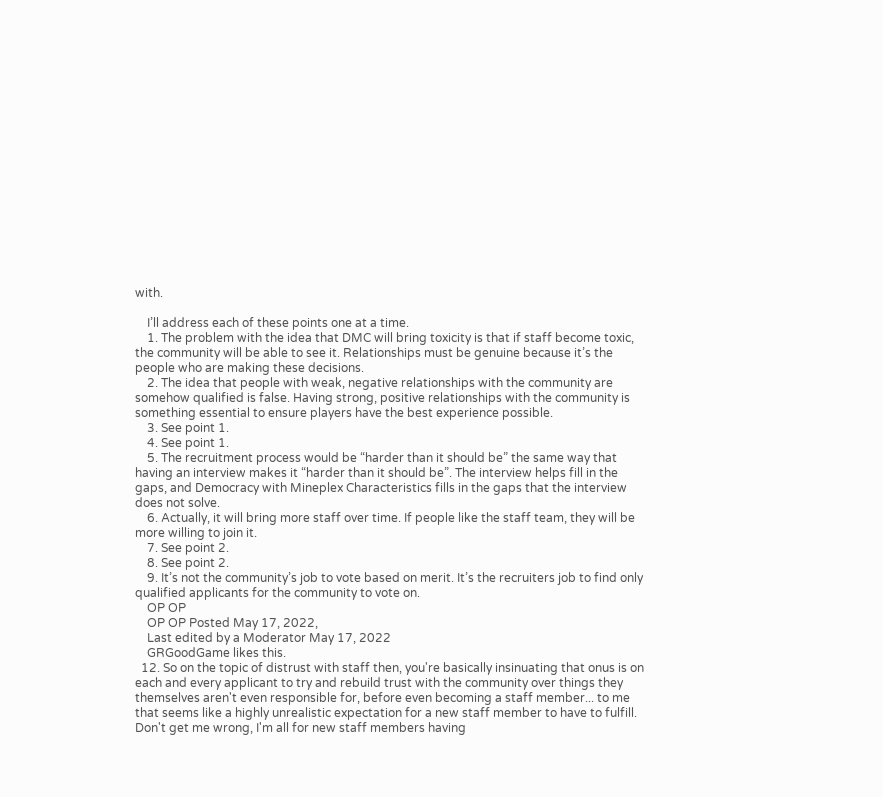with.

    I’ll address each of these points one at a time.
    1. The problem with the idea that DMC will bring toxicity is that if staff become toxic, the community will be able to see it. Relationships must be genuine because it’s the people who are making these decisions.
    2. The idea that people with weak, negative relationships with the community are somehow qualified is false. Having strong, positive relationships with the community is something essential to ensure players have the best experience possible.
    3. See point 1.
    4. See point 1.
    5. The recruitment process would be “harder than it should be” the same way that having an interview makes it “harder than it should be”. The interview helps fill in the gaps, and Democracy with Mineplex Characteristics fills in the gaps that the interview does not solve.
    6. Actually, it will bring more staff over time. If people like the staff team, they will be more willing to join it.
    7. See point 2.
    8. See point 2.
    9. It’s not the community’s job to vote based on merit. It’s the recruiters job to find only qualified applicants for the community to vote on.
    OP OP
    OP OP Posted May 17, 2022,
    Last edited by a Moderator May 17, 2022
    GRGoodGame likes this.
  12. So on the topic of distrust with staff then, you're basically insinuating that onus is on each and every applicant to try and rebuild trust with the community over things they themselves aren't even responsible for, before even becoming a staff member... to me that seems like a highly unrealistic expectation for a new staff member to have to fulfill. Don't get me wrong, I'm all for new staff members having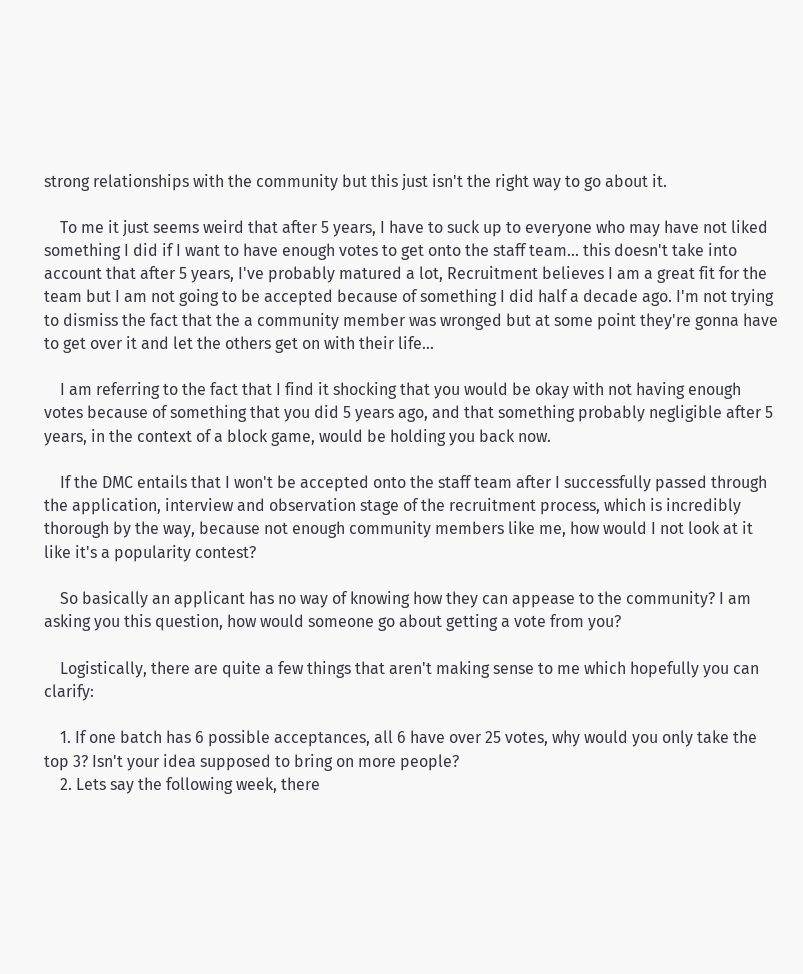strong relationships with the community but this just isn't the right way to go about it.

    To me it just seems weird that after 5 years, I have to suck up to everyone who may have not liked something I did if I want to have enough votes to get onto the staff team... this doesn't take into account that after 5 years, I've probably matured a lot, Recruitment believes I am a great fit for the team but I am not going to be accepted because of something I did half a decade ago. I'm not trying to dismiss the fact that the a community member was wronged but at some point they're gonna have to get over it and let the others get on with their life...

    I am referring to the fact that I find it shocking that you would be okay with not having enough votes because of something that you did 5 years ago, and that something probably negligible after 5 years, in the context of a block game, would be holding you back now.

    If the DMC entails that I won't be accepted onto the staff team after I successfully passed through the application, interview and observation stage of the recruitment process, which is incredibly thorough by the way, because not enough community members like me, how would I not look at it like it's a popularity contest?

    So basically an applicant has no way of knowing how they can appease to the community? I am asking you this question, how would someone go about getting a vote from you?

    Logistically, there are quite a few things that aren't making sense to me which hopefully you can clarify:

    1. If one batch has 6 possible acceptances, all 6 have over 25 votes, why would you only take the top 3? Isn't your idea supposed to bring on more people?
    2. Lets say the following week, there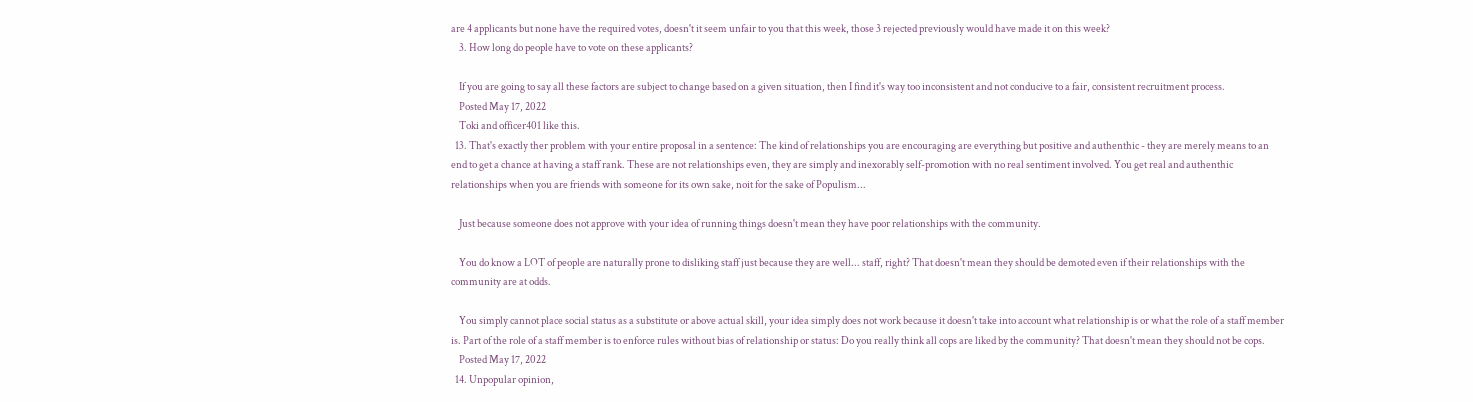are 4 applicants but none have the required votes, doesn't it seem unfair to you that this week, those 3 rejected previously would have made it on this week?
    3. How long do people have to vote on these applicants?

    If you are going to say all these factors are subject to change based on a given situation, then I find it's way too inconsistent and not conducive to a fair, consistent recruitment process.
    Posted May 17, 2022
    Toki and officer401 like this.
  13. That's exactly ther problem with your entire proposal in a sentence: The kind of relationships you are encouraging are everything but positive and authenthic - they are merely means to an end to get a chance at having a staff rank. These are not relationships even, they are simply and inexorably self-promotion with no real sentiment involved. You get real and authenthic relationships when you are friends with someone for its own sake, noit for the sake of Populism...

    Just because someone does not approve with your idea of running things doesn't mean they have poor relationships with the community.

    You do know a LOT of people are naturally prone to disliking staff just because they are well... staff, right? That doesn't mean they should be demoted even if their relationships with the community are at odds.

    You simply cannot place social status as a substitute or above actual skill, your idea simply does not work because it doesn't take into account what relationship is or what the role of a staff member is. Part of the role of a staff member is to enforce rules without bias of relationship or status: Do you really think all cops are liked by the community? That doesn't mean they should not be cops.
    Posted May 17, 2022
  14. Unpopular opinion,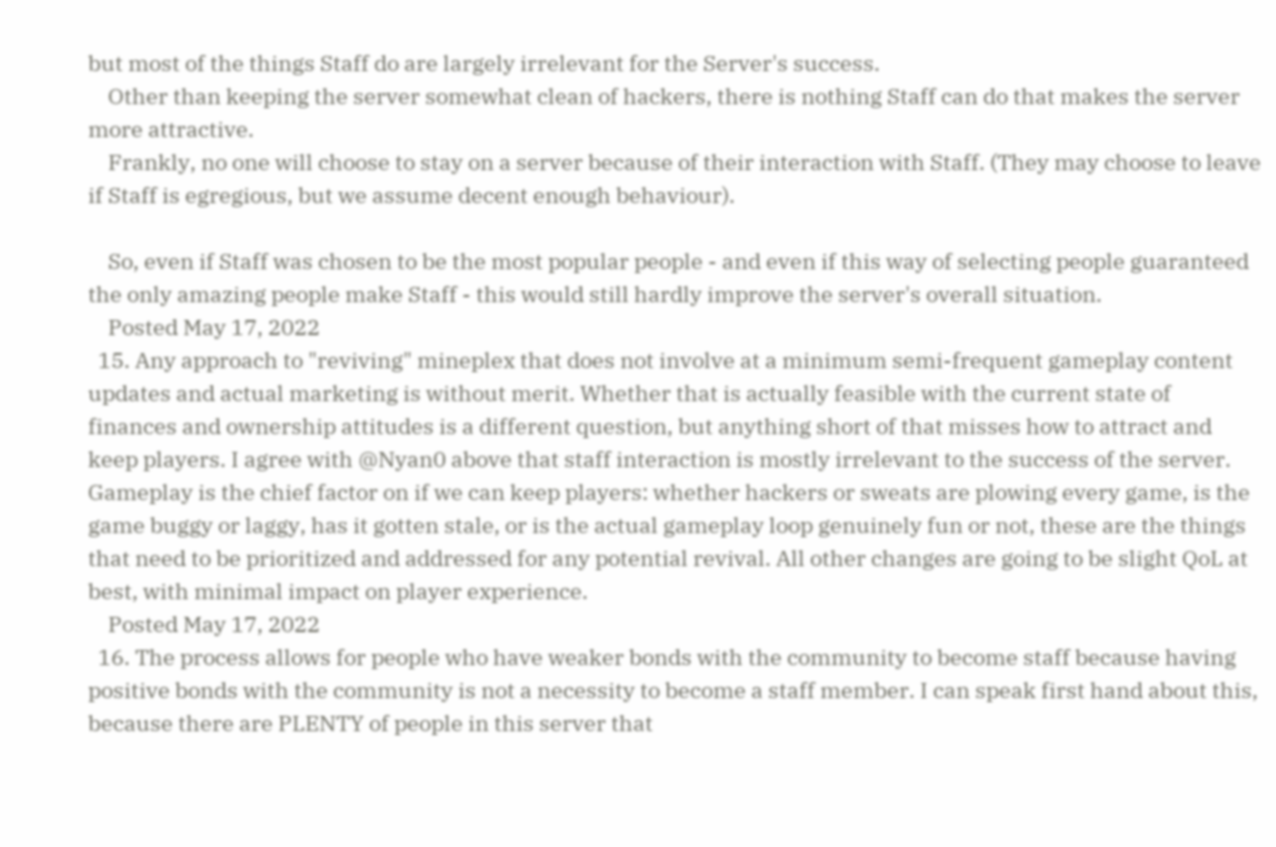but most of the things Staff do are largely irrelevant for the Server's success.
    Other than keeping the server somewhat clean of hackers, there is nothing Staff can do that makes the server more attractive.
    Frankly, no one will choose to stay on a server because of their interaction with Staff. (They may choose to leave if Staff is egregious, but we assume decent enough behaviour).

    So, even if Staff was chosen to be the most popular people - and even if this way of selecting people guaranteed the only amazing people make Staff - this would still hardly improve the server's overall situation.
    Posted May 17, 2022
  15. Any approach to "reviving" mineplex that does not involve at a minimum semi-frequent gameplay content updates and actual marketing is without merit. Whether that is actually feasible with the current state of finances and ownership attitudes is a different question, but anything short of that misses how to attract and keep players. I agree with @Nyan0 above that staff interaction is mostly irrelevant to the success of the server. Gameplay is the chief factor on if we can keep players: whether hackers or sweats are plowing every game, is the game buggy or laggy, has it gotten stale, or is the actual gameplay loop genuinely fun or not, these are the things that need to be prioritized and addressed for any potential revival. All other changes are going to be slight QoL at best, with minimal impact on player experience.
    Posted May 17, 2022
  16. The process allows for people who have weaker bonds with the community to become staff because having positive bonds with the community is not a necessity to become a staff member. I can speak first hand about this, because there are PLENTY of people in this server that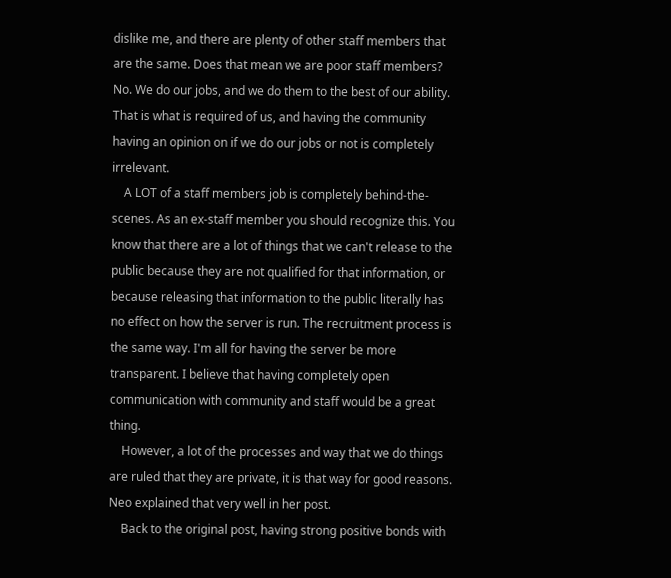dislike me, and there are plenty of other staff members that are the same. Does that mean we are poor staff members? No. We do our jobs, and we do them to the best of our ability. That is what is required of us, and having the community having an opinion on if we do our jobs or not is completely irrelevant.
    A LOT of a staff members job is completely behind-the-scenes. As an ex-staff member you should recognize this. You know that there are a lot of things that we can't release to the public because they are not qualified for that information, or because releasing that information to the public literally has no effect on how the server is run. The recruitment process is the same way. I'm all for having the server be more transparent. I believe that having completely open communication with community and staff would be a great thing.
    However, a lot of the processes and way that we do things are ruled that they are private, it is that way for good reasons. Neo explained that very well in her post.
    Back to the original post, having strong positive bonds with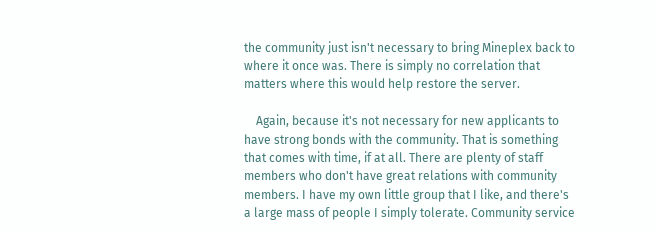the community just isn't necessary to bring Mineplex back to where it once was. There is simply no correlation that matters where this would help restore the server.

    Again, because it's not necessary for new applicants to have strong bonds with the community. That is something that comes with time, if at all. There are plenty of staff members who don't have great relations with community members. I have my own little group that I like, and there's a large mass of people I simply tolerate. Community service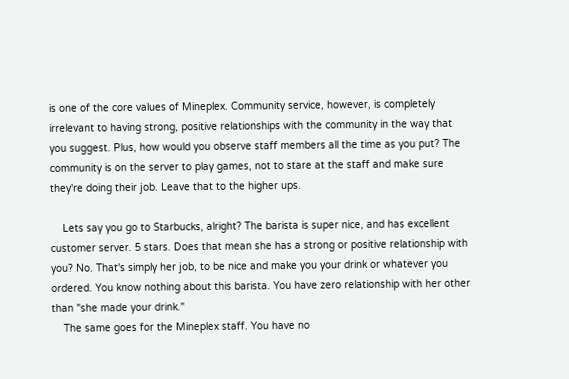is one of the core values of Mineplex. Community service, however, is completely irrelevant to having strong, positive relationships with the community in the way that you suggest. Plus, how would you observe staff members all the time as you put? The community is on the server to play games, not to stare at the staff and make sure they're doing their job. Leave that to the higher ups.

    Lets say you go to Starbucks, alright? The barista is super nice, and has excellent customer server. 5 stars. Does that mean she has a strong or positive relationship with you? No. That's simply her job, to be nice and make you your drink or whatever you ordered. You know nothing about this barista. You have zero relationship with her other than "she made your drink."
    The same goes for the Mineplex staff. You have no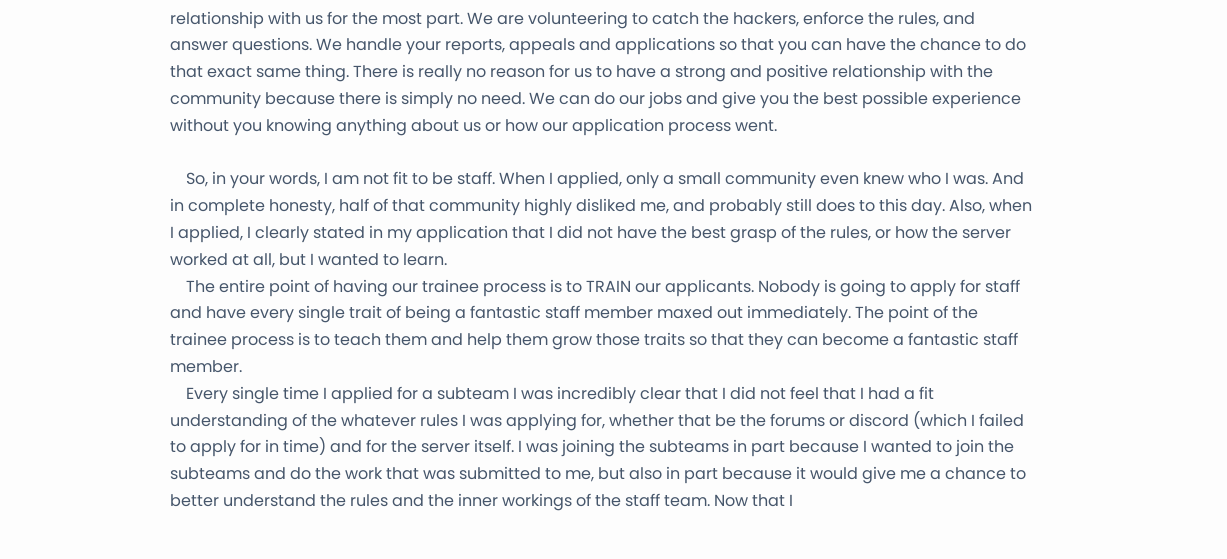relationship with us for the most part. We are volunteering to catch the hackers, enforce the rules, and answer questions. We handle your reports, appeals and applications so that you can have the chance to do that exact same thing. There is really no reason for us to have a strong and positive relationship with the community because there is simply no need. We can do our jobs and give you the best possible experience without you knowing anything about us or how our application process went.

    So, in your words, I am not fit to be staff. When I applied, only a small community even knew who I was. And in complete honesty, half of that community highly disliked me, and probably still does to this day. Also, when I applied, I clearly stated in my application that I did not have the best grasp of the rules, or how the server worked at all, but I wanted to learn.
    The entire point of having our trainee process is to TRAIN our applicants. Nobody is going to apply for staff and have every single trait of being a fantastic staff member maxed out immediately. The point of the trainee process is to teach them and help them grow those traits so that they can become a fantastic staff member.
    Every single time I applied for a subteam I was incredibly clear that I did not feel that I had a fit understanding of the whatever rules I was applying for, whether that be the forums or discord (which I failed to apply for in time) and for the server itself. I was joining the subteams in part because I wanted to join the subteams and do the work that was submitted to me, but also in part because it would give me a chance to better understand the rules and the inner workings of the staff team. Now that I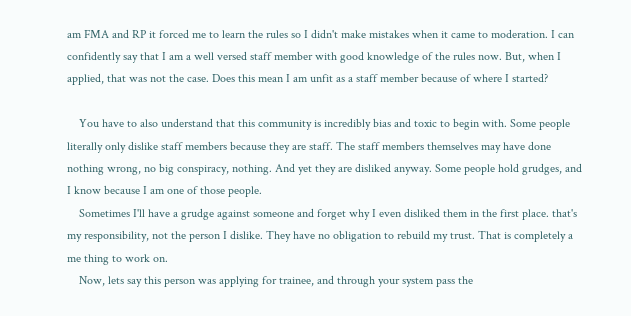am FMA and RP it forced me to learn the rules so I didn't make mistakes when it came to moderation. I can confidently say that I am a well versed staff member with good knowledge of the rules now. But, when I applied, that was not the case. Does this mean I am unfit as a staff member because of where I started?

    You have to also understand that this community is incredibly bias and toxic to begin with. Some people literally only dislike staff members because they are staff. The staff members themselves may have done nothing wrong, no big conspiracy, nothing. And yet they are disliked anyway. Some people hold grudges, and I know because I am one of those people.
    Sometimes I'll have a grudge against someone and forget why I even disliked them in the first place. that's my responsibility, not the person I dislike. They have no obligation to rebuild my trust. That is completely a me thing to work on.
    Now, lets say this person was applying for trainee, and through your system pass the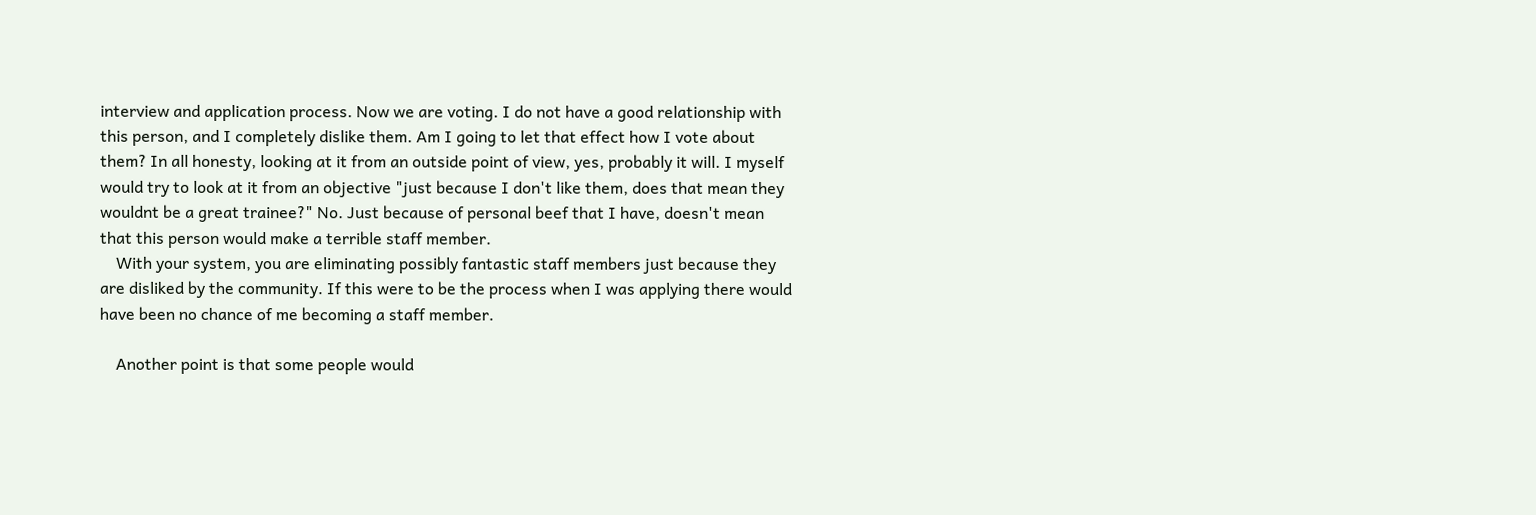interview and application process. Now we are voting. I do not have a good relationship with this person, and I completely dislike them. Am I going to let that effect how I vote about them? In all honesty, looking at it from an outside point of view, yes, probably it will. I myself would try to look at it from an objective "just because I don't like them, does that mean they wouldnt be a great trainee?" No. Just because of personal beef that I have, doesn't mean that this person would make a terrible staff member.
    With your system, you are eliminating possibly fantastic staff members just because they are disliked by the community. If this were to be the process when I was applying there would have been no chance of me becoming a staff member.

    Another point is that some people would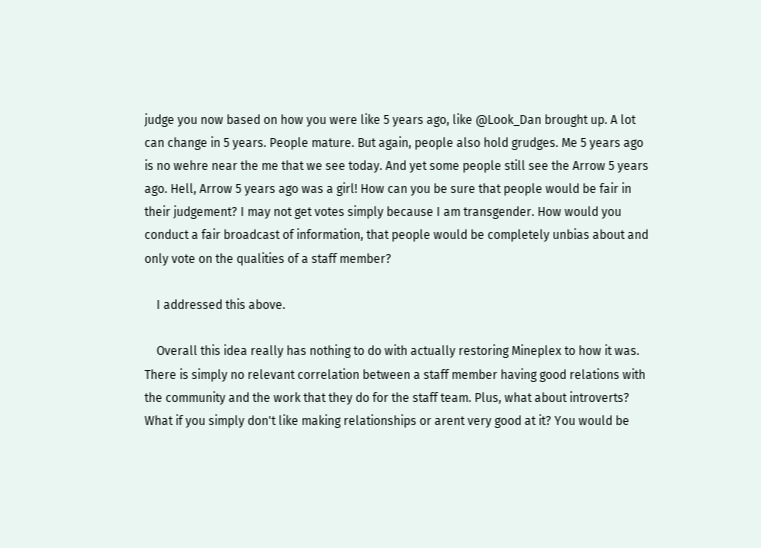judge you now based on how you were like 5 years ago, like @Look_Dan brought up. A lot can change in 5 years. People mature. But again, people also hold grudges. Me 5 years ago is no wehre near the me that we see today. And yet some people still see the Arrow 5 years ago. Hell, Arrow 5 years ago was a girl! How can you be sure that people would be fair in their judgement? I may not get votes simply because I am transgender. How would you conduct a fair broadcast of information, that people would be completely unbias about and only vote on the qualities of a staff member?

    I addressed this above.

    Overall this idea really has nothing to do with actually restoring Mineplex to how it was. There is simply no relevant correlation between a staff member having good relations with the community and the work that they do for the staff team. Plus, what about introverts? What if you simply don't like making relationships or arent very good at it? You would be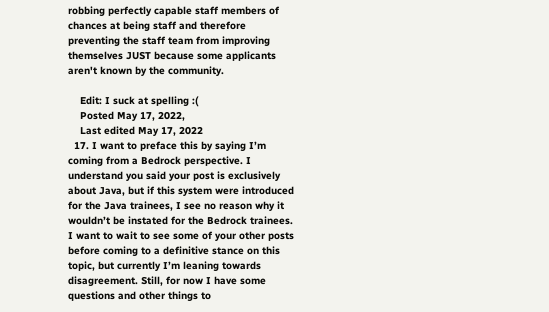robbing perfectly capable staff members of chances at being staff and therefore preventing the staff team from improving themselves JUST because some applicants aren't known by the community.

    Edit: I suck at spelling :(
    Posted May 17, 2022,
    Last edited May 17, 2022
  17. I want to preface this by saying I’m coming from a Bedrock perspective. I understand you said your post is exclusively about Java, but if this system were introduced for the Java trainees, I see no reason why it wouldn’t be instated for the Bedrock trainees. I want to wait to see some of your other posts before coming to a definitive stance on this topic, but currently I’m leaning towards disagreement. Still, for now I have some questions and other things to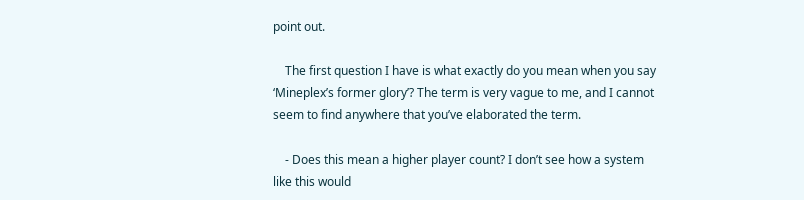point out.

    The first question I have is what exactly do you mean when you say ‘Mineplex’s former glory’? The term is very vague to me, and I cannot seem to find anywhere that you’ve elaborated the term.

    - Does this mean a higher player count? I don’t see how a system like this would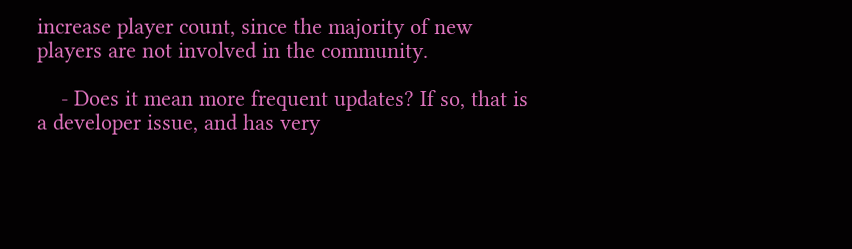increase player count, since the majority of new players are not involved in the community.

    - Does it mean more frequent updates? If so, that is a developer issue, and has very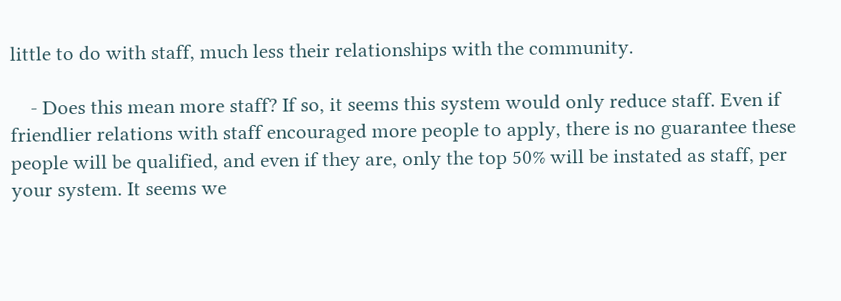little to do with staff, much less their relationships with the community.

    - Does this mean more staff? If so, it seems this system would only reduce staff. Even if friendlier relations with staff encouraged more people to apply, there is no guarantee these people will be qualified, and even if they are, only the top 50% will be instated as staff, per your system. It seems we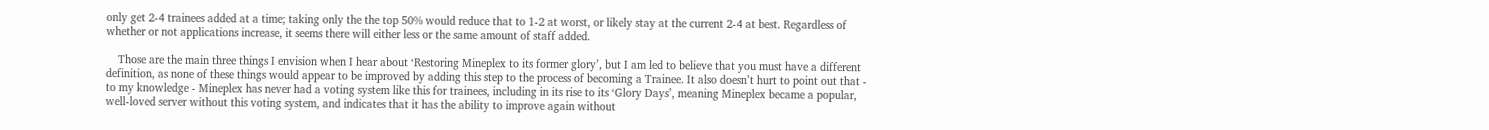only get 2-4 trainees added at a time; taking only the the top 50% would reduce that to 1-2 at worst, or likely stay at the current 2-4 at best. Regardless of whether or not applications increase, it seems there will either less or the same amount of staff added.

    Those are the main three things I envision when I hear about ‘Restoring Mineplex to its former glory’, but I am led to believe that you must have a different definition, as none of these things would appear to be improved by adding this step to the process of becoming a Trainee. It also doesn’t hurt to point out that - to my knowledge - Mineplex has never had a voting system like this for trainees, including in its rise to its ‘Glory Days’, meaning Mineplex became a popular, well-loved server without this voting system, and indicates that it has the ability to improve again without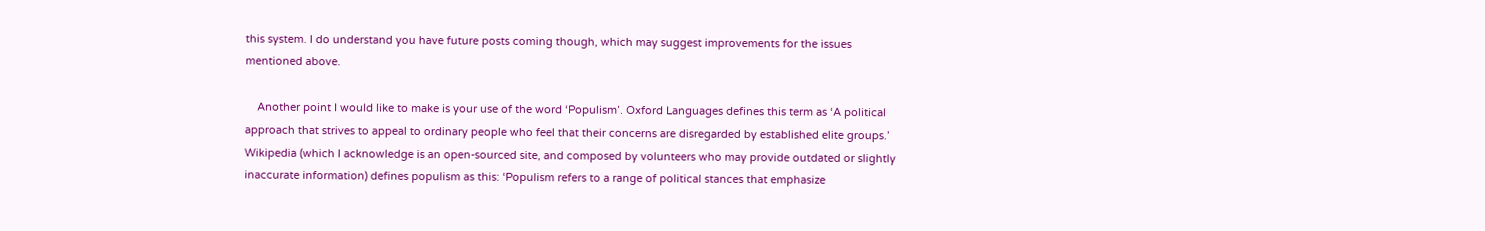this system. I do understand you have future posts coming though, which may suggest improvements for the issues mentioned above.

    Another point I would like to make is your use of the word ‘Populism’. Oxford Languages defines this term as ‘A political approach that strives to appeal to ordinary people who feel that their concerns are disregarded by established elite groups.’ Wikipedia (which I acknowledge is an open-sourced site, and composed by volunteers who may provide outdated or slightly inaccurate information) defines populism as this: ‘Populism refers to a range of political stances that emphasize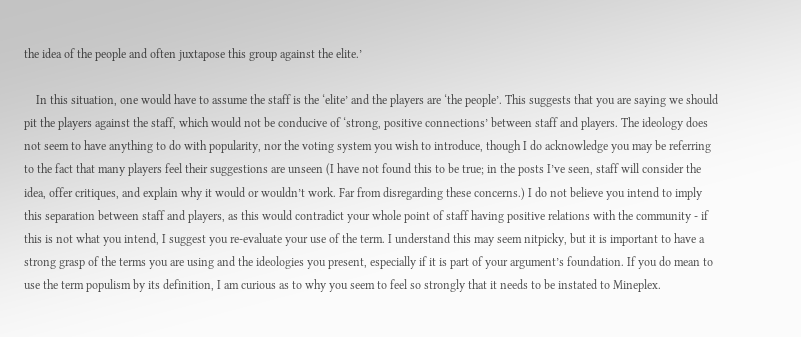the idea of the people and often juxtapose this group against the elite.’

    In this situation, one would have to assume the staff is the ‘elite’ and the players are ‘the people’. This suggests that you are saying we should pit the players against the staff, which would not be conducive of ‘strong, positive connections’ between staff and players. The ideology does not seem to have anything to do with popularity, nor the voting system you wish to introduce, though I do acknowledge you may be referring to the fact that many players feel their suggestions are unseen (I have not found this to be true; in the posts I’ve seen, staff will consider the idea, offer critiques, and explain why it would or wouldn’t work. Far from disregarding these concerns.) I do not believe you intend to imply this separation between staff and players, as this would contradict your whole point of staff having positive relations with the community - if this is not what you intend, I suggest you re-evaluate your use of the term. I understand this may seem nitpicky, but it is important to have a strong grasp of the terms you are using and the ideologies you present, especially if it is part of your argument’s foundation. If you do mean to use the term populism by its definition, I am curious as to why you seem to feel so strongly that it needs to be instated to Mineplex.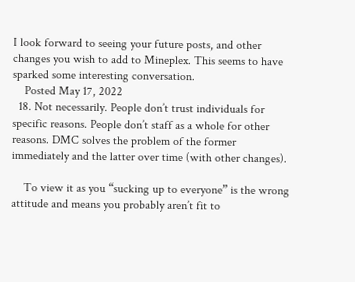I look forward to seeing your future posts, and other changes you wish to add to Mineplex. This seems to have sparked some interesting conversation.
    Posted May 17, 2022
  18. Not necessarily. People don’t trust individuals for specific reasons. People don’t staff as a whole for other reasons. DMC solves the problem of the former immediately and the latter over time (with other changes).

    To view it as you “sucking up to everyone” is the wrong attitude and means you probably aren’t fit to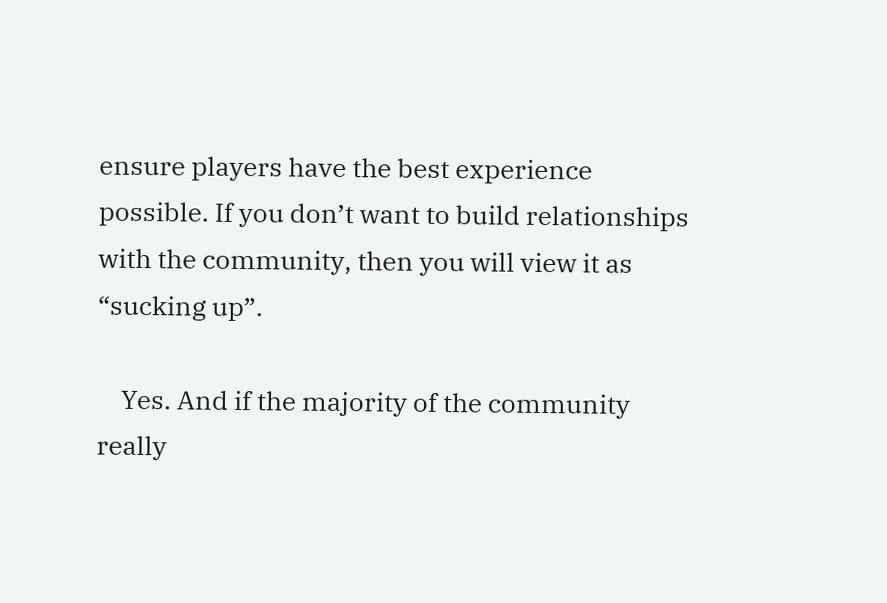ensure players have the best experience possible. If you don’t want to build relationships with the community, then you will view it as “sucking up”.

    Yes. And if the majority of the community really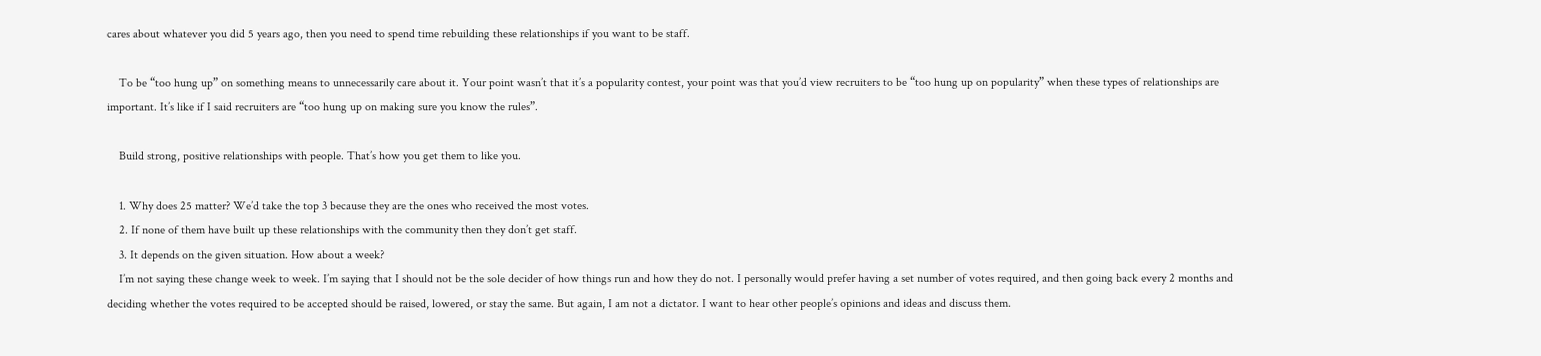cares about whatever you did 5 years ago, then you need to spend time rebuilding these relationships if you want to be staff.

    To be “too hung up” on something means to unnecessarily care about it. Your point wasn’t that it’s a popularity contest, your point was that you’d view recruiters to be “too hung up on popularity” when these types of relationships are important. It’s like if I said recruiters are “too hung up on making sure you know the rules”.

    Build strong, positive relationships with people. That’s how you get them to like you.

    1. Why does 25 matter? We’d take the top 3 because they are the ones who received the most votes.
    2. If none of them have built up these relationships with the community then they don’t get staff.
    3. It depends on the given situation. How about a week?
    I’m not saying these change week to week. I’m saying that I should not be the sole decider of how things run and how they do not. I personally would prefer having a set number of votes required, and then going back every 2 months and deciding whether the votes required to be accepted should be raised, lowered, or stay the same. But again, I am not a dictator. I want to hear other people’s opinions and ideas and discuss them.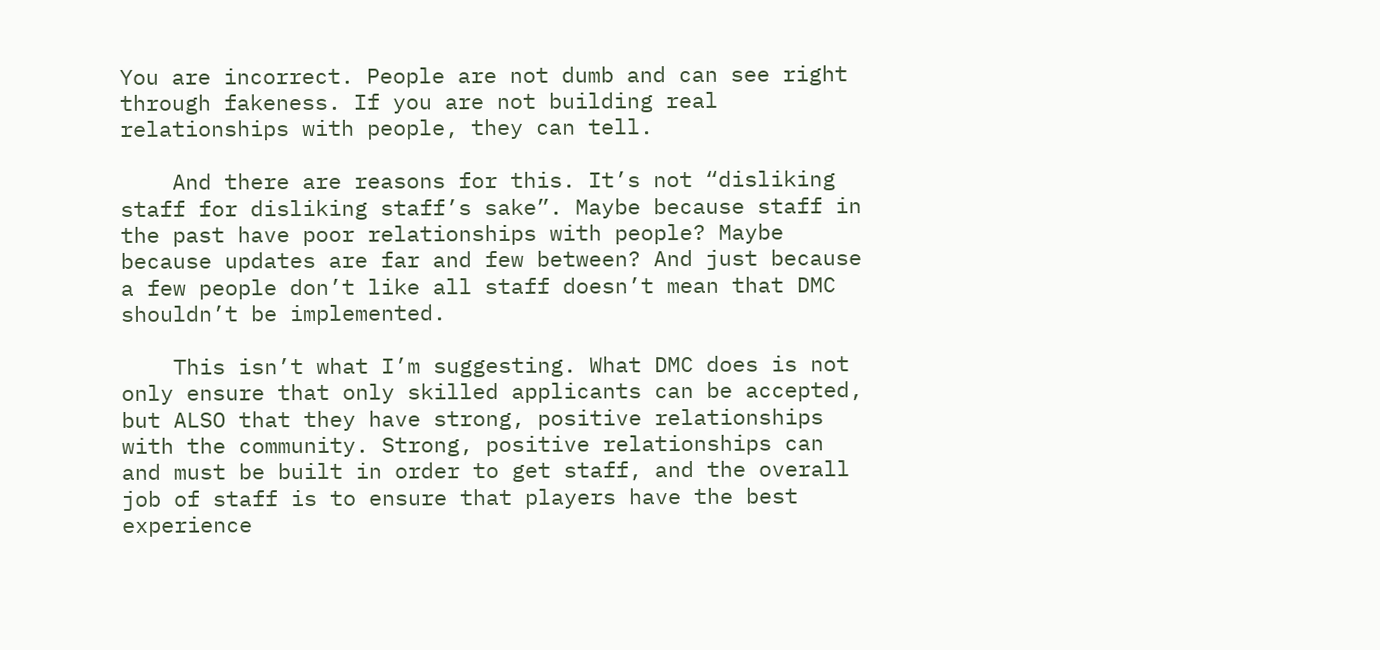You are incorrect. People are not dumb and can see right through fakeness. If you are not building real relationships with people, they can tell.

    And there are reasons for this. It’s not “disliking staff for disliking staff’s sake”. Maybe because staff in the past have poor relationships with people? Maybe because updates are far and few between? And just because a few people don’t like all staff doesn’t mean that DMC shouldn’t be implemented.

    This isn’t what I’m suggesting. What DMC does is not only ensure that only skilled applicants can be accepted, but ALSO that they have strong, positive relationships with the community. Strong, positive relationships can and must be built in order to get staff, and the overall job of staff is to ensure that players have the best experience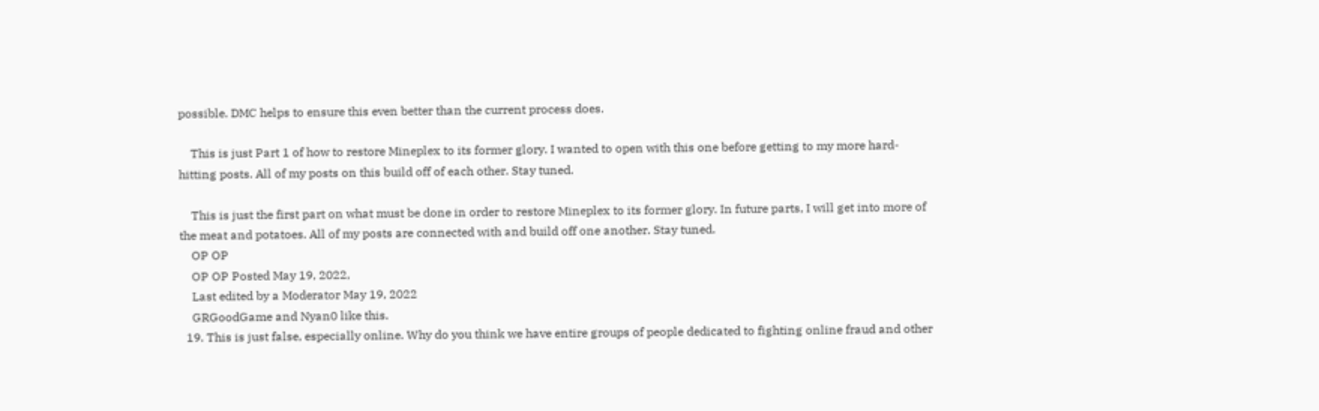possible. DMC helps to ensure this even better than the current process does.

    This is just Part 1 of how to restore Mineplex to its former glory. I wanted to open with this one before getting to my more hard-hitting posts. All of my posts on this build off of each other. Stay tuned.

    This is just the first part on what must be done in order to restore Mineplex to its former glory. In future parts, I will get into more of the meat and potatoes. All of my posts are connected with and build off one another. Stay tuned.
    OP OP
    OP OP Posted May 19, 2022,
    Last edited by a Moderator May 19, 2022
    GRGoodGame and Nyan0 like this.
  19. This is just false, especially online. Why do you think we have entire groups of people dedicated to fighting online fraud and other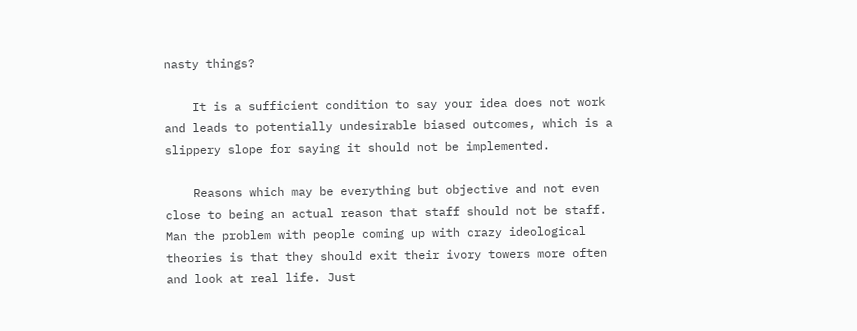nasty things?

    It is a sufficient condition to say your idea does not work and leads to potentially undesirable biased outcomes, which is a slippery slope for saying it should not be implemented.

    Reasons which may be everything but objective and not even close to being an actual reason that staff should not be staff. Man the problem with people coming up with crazy ideological theories is that they should exit their ivory towers more often and look at real life. Just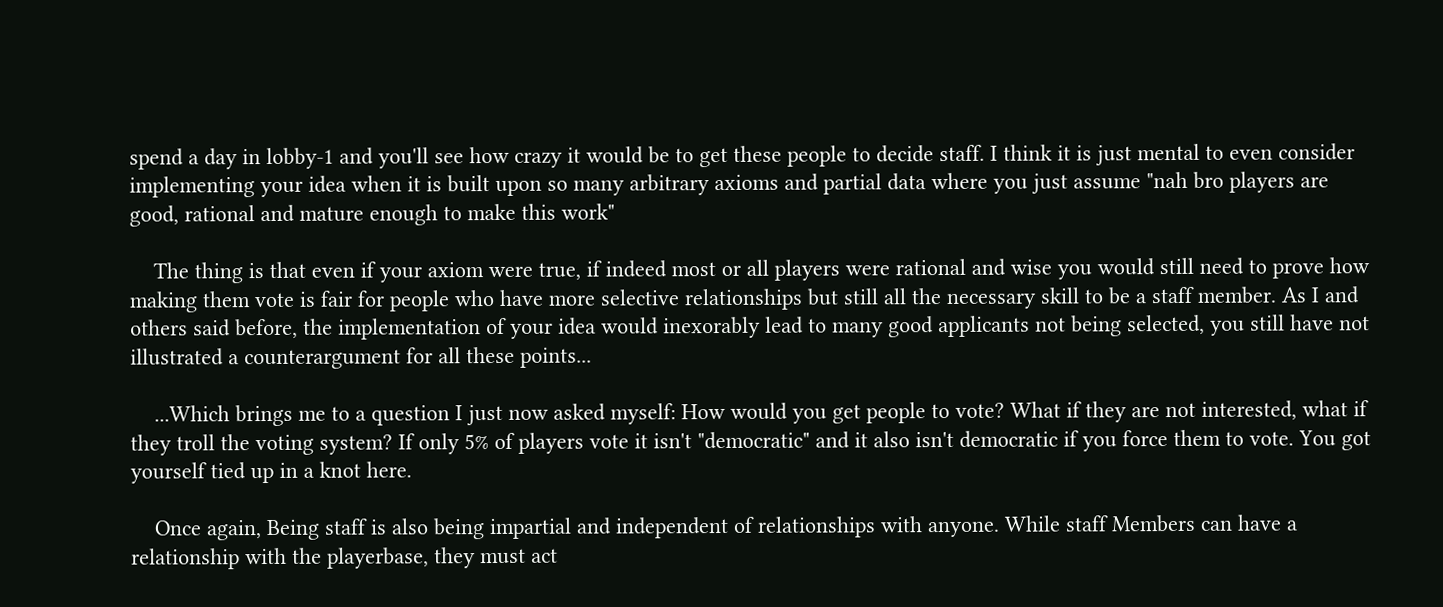spend a day in lobby-1 and you'll see how crazy it would be to get these people to decide staff. I think it is just mental to even consider implementing your idea when it is built upon so many arbitrary axioms and partial data where you just assume "nah bro players are good, rational and mature enough to make this work"

    The thing is that even if your axiom were true, if indeed most or all players were rational and wise you would still need to prove how making them vote is fair for people who have more selective relationships but still all the necessary skill to be a staff member. As I and others said before, the implementation of your idea would inexorably lead to many good applicants not being selected, you still have not illustrated a counterargument for all these points...

    ...Which brings me to a question I just now asked myself: How would you get people to vote? What if they are not interested, what if they troll the voting system? If only 5% of players vote it isn't "democratic" and it also isn't democratic if you force them to vote. You got yourself tied up in a knot here.

    Once again, Being staff is also being impartial and independent of relationships with anyone. While staff Members can have a relationship with the playerbase, they must act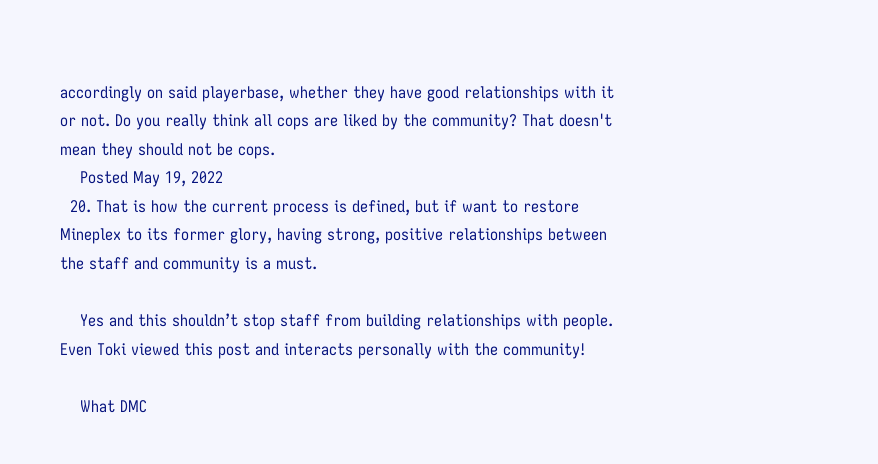accordingly on said playerbase, whether they have good relationships with it or not. Do you really think all cops are liked by the community? That doesn't mean they should not be cops.
    Posted May 19, 2022
  20. That is how the current process is defined, but if want to restore Mineplex to its former glory, having strong, positive relationships between the staff and community is a must.

    Yes and this shouldn’t stop staff from building relationships with people. Even Toki viewed this post and interacts personally with the community!

    What DMC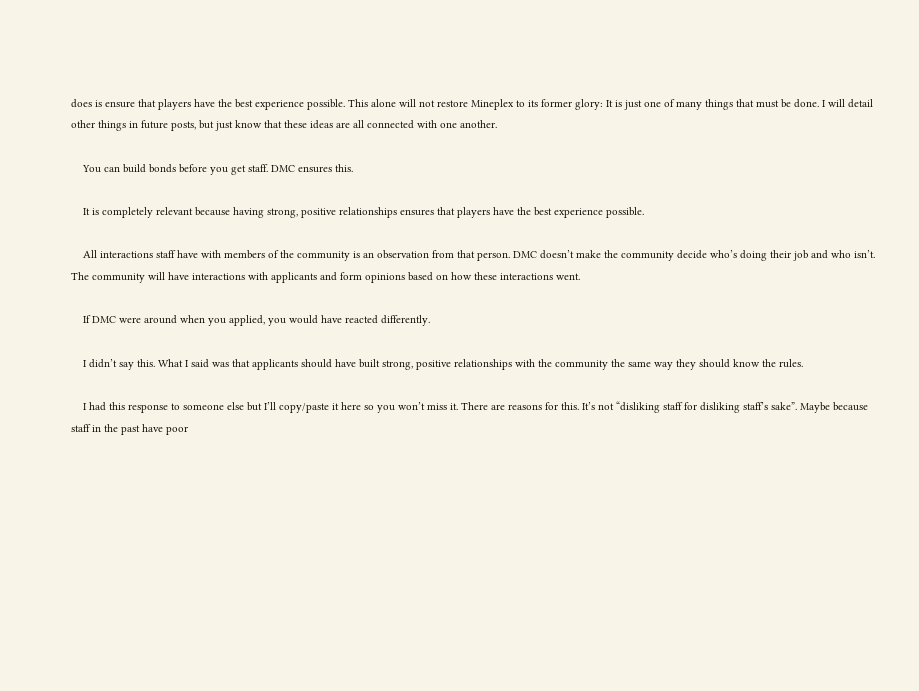does is ensure that players have the best experience possible. This alone will not restore Mineplex to its former glory: It is just one of many things that must be done. I will detail other things in future posts, but just know that these ideas are all connected with one another.

    You can build bonds before you get staff. DMC ensures this.

    It is completely relevant because having strong, positive relationships ensures that players have the best experience possible.

    All interactions staff have with members of the community is an observation from that person. DMC doesn’t make the community decide who’s doing their job and who isn’t. The community will have interactions with applicants and form opinions based on how these interactions went.

    If DMC were around when you applied, you would have reacted differently.

    I didn’t say this. What I said was that applicants should have built strong, positive relationships with the community the same way they should know the rules.

    I had this response to someone else but I’ll copy/paste it here so you won’t miss it. There are reasons for this. It’s not “disliking staff for disliking staff’s sake”. Maybe because staff in the past have poor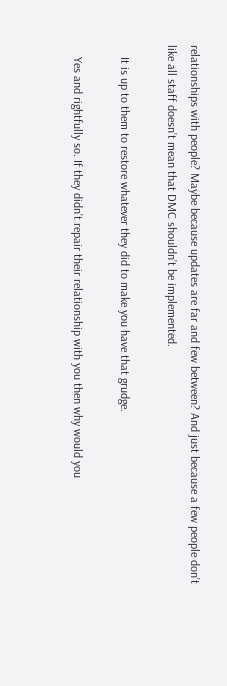relationships with people? Maybe because updates are far and few between? And just because a few people don’t like all staff doesn’t mean that DMC shouldn’t be implemented.

    It is up to them to restore whatever they did to make you have that grudge.

    Yes and rightfully so. If they didn’t repair their relationship with you then why would you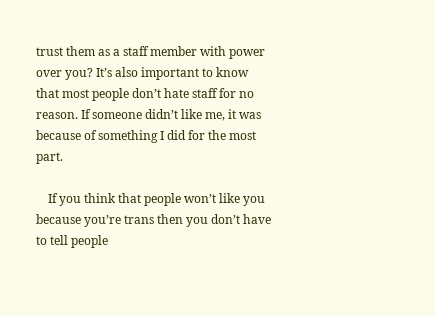trust them as a staff member with power over you? It’s also important to know that most people don’t hate staff for no reason. If someone didn’t like me, it was because of something I did for the most part.

    If you think that people won’t like you because you’re trans then you don’t have to tell people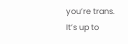you’re trans. It’s up to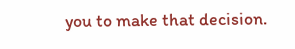you to make that decision.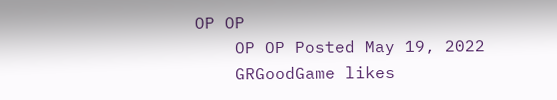OP OP
    OP OP Posted May 19, 2022
    GRGoodGame likes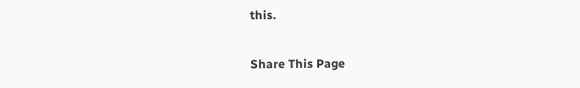this.

Share This Page